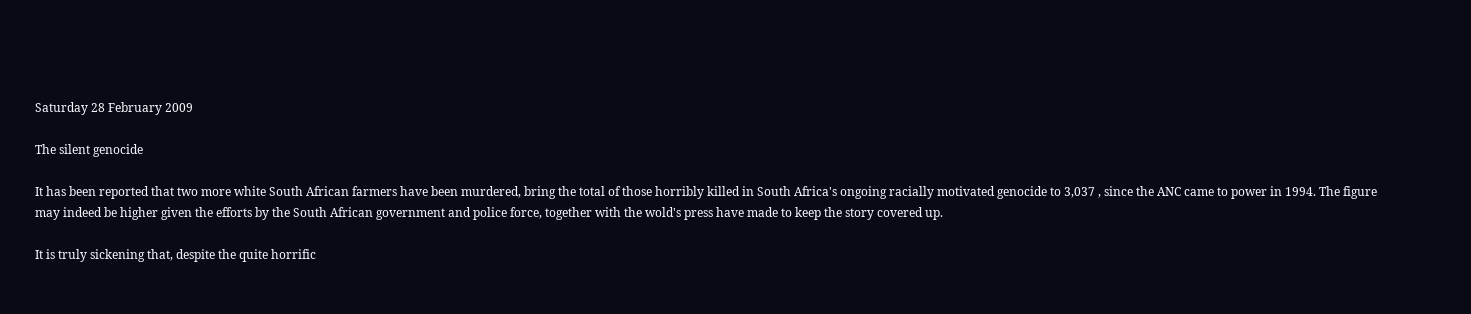Saturday 28 February 2009

The silent genocide

It has been reported that two more white South African farmers have been murdered, bring the total of those horribly killed in South Africa's ongoing racially motivated genocide to 3,037 , since the ANC came to power in 1994. The figure may indeed be higher given the efforts by the South African government and police force, together with the wold's press have made to keep the story covered up.

It is truly sickening that, despite the quite horrific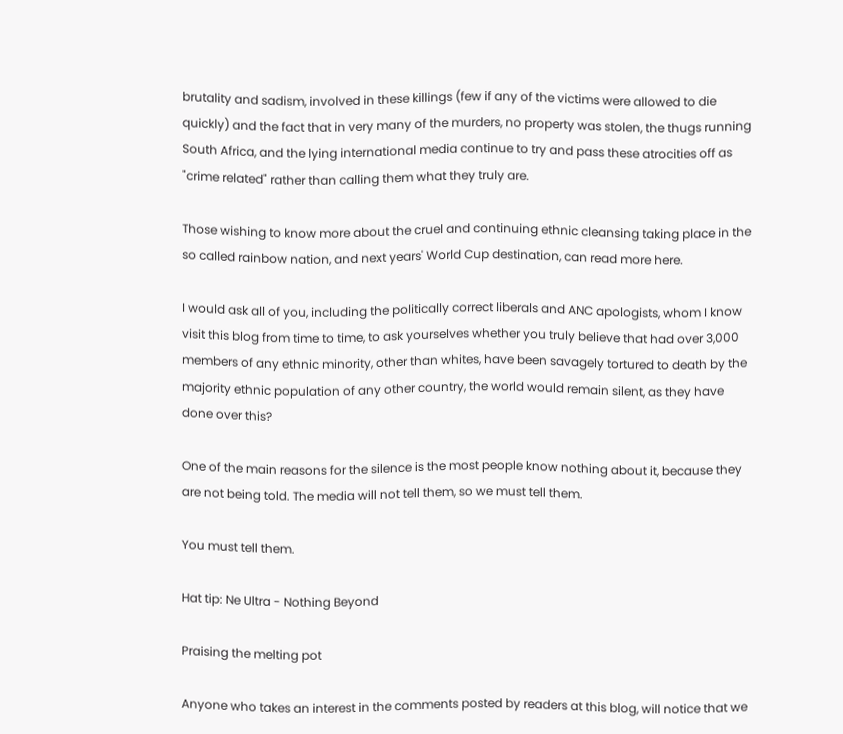brutality and sadism, involved in these killings (few if any of the victims were allowed to die quickly) and the fact that in very many of the murders, no property was stolen, the thugs running South Africa, and the lying international media continue to try and pass these atrocities off as "crime related" rather than calling them what they truly are.

Those wishing to know more about the cruel and continuing ethnic cleansing taking place in the so called rainbow nation, and next years' World Cup destination, can read more here.

I would ask all of you, including the politically correct liberals and ANC apologists, whom I know visit this blog from time to time, to ask yourselves whether you truly believe that had over 3,000 members of any ethnic minority, other than whites, have been savagely tortured to death by the majority ethnic population of any other country, the world would remain silent, as they have done over this?

One of the main reasons for the silence is the most people know nothing about it, because they are not being told. The media will not tell them, so we must tell them.

You must tell them.

Hat tip: Ne Ultra - Nothing Beyond

Praising the melting pot

Anyone who takes an interest in the comments posted by readers at this blog, will notice that we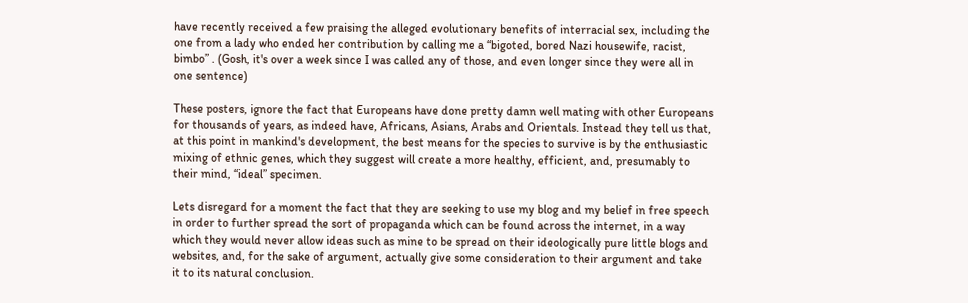have recently received a few praising the alleged evolutionary benefits of interracial sex, including the one from a lady who ended her contribution by calling me a “bigoted, bored Nazi housewife, racist, bimbo” . (Gosh, it's over a week since I was called any of those, and even longer since they were all in one sentence)

These posters, ignore the fact that Europeans have done pretty damn well mating with other Europeans for thousands of years, as indeed have, Africans, Asians, Arabs and Orientals. Instead they tell us that, at this point in mankind's development, the best means for the species to survive is by the enthusiastic mixing of ethnic genes, which they suggest will create a more healthy, efficient, and, presumably to their mind, “ideal” specimen.

Lets disregard for a moment the fact that they are seeking to use my blog and my belief in free speech in order to further spread the sort of propaganda which can be found across the internet, in a way which they would never allow ideas such as mine to be spread on their ideologically pure little blogs and websites, and, for the sake of argument, actually give some consideration to their argument and take it to its natural conclusion.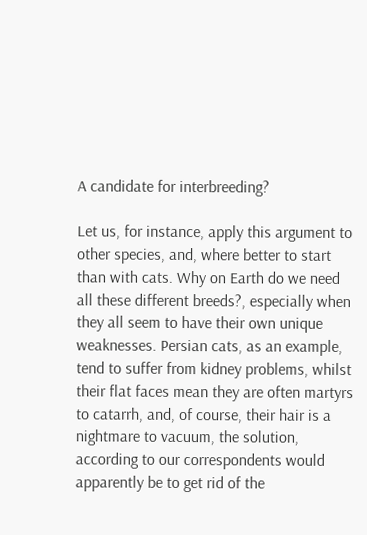A candidate for interbreeding?

Let us, for instance, apply this argument to other species, and, where better to start than with cats. Why on Earth do we need all these different breeds?, especially when they all seem to have their own unique weaknesses. Persian cats, as an example, tend to suffer from kidney problems, whilst their flat faces mean they are often martyrs to catarrh, and, of course, their hair is a nightmare to vacuum, the solution, according to our correspondents would apparently be to get rid of the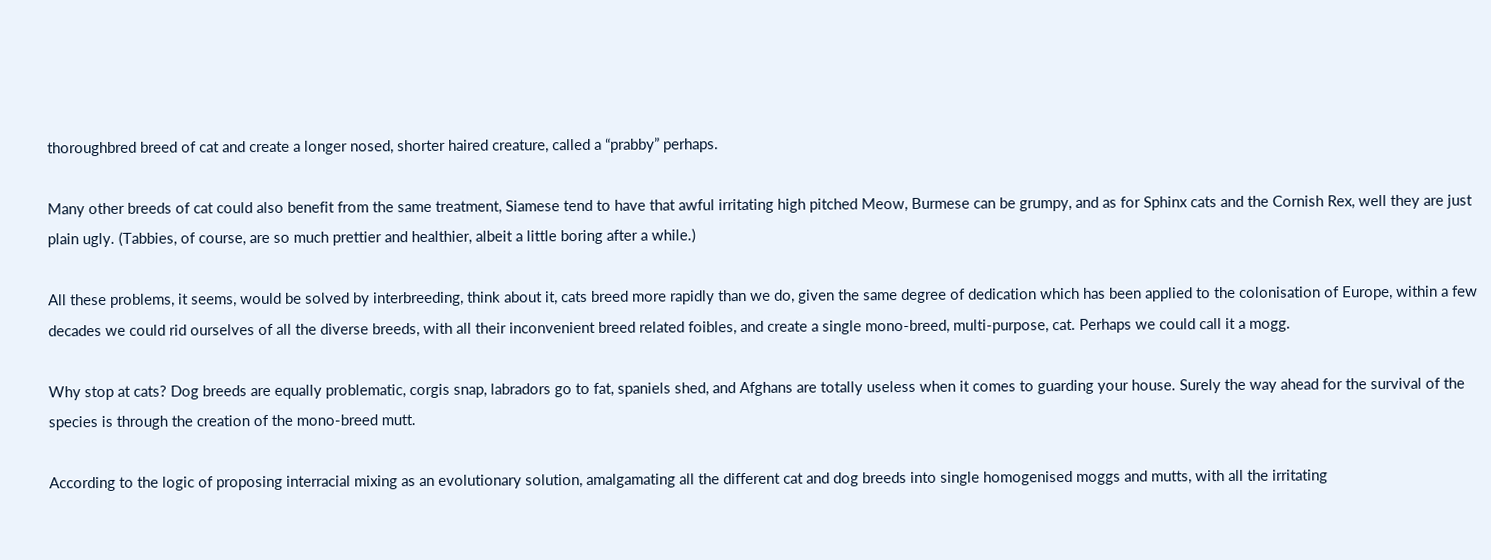thoroughbred breed of cat and create a longer nosed, shorter haired creature, called a “prabby” perhaps.

Many other breeds of cat could also benefit from the same treatment, Siamese tend to have that awful irritating high pitched Meow, Burmese can be grumpy, and as for Sphinx cats and the Cornish Rex, well they are just plain ugly. (Tabbies, of course, are so much prettier and healthier, albeit a little boring after a while.)

All these problems, it seems, would be solved by interbreeding, think about it, cats breed more rapidly than we do, given the same degree of dedication which has been applied to the colonisation of Europe, within a few decades we could rid ourselves of all the diverse breeds, with all their inconvenient breed related foibles, and create a single mono-breed, multi-purpose, cat. Perhaps we could call it a mogg.

Why stop at cats? Dog breeds are equally problematic, corgis snap, labradors go to fat, spaniels shed, and Afghans are totally useless when it comes to guarding your house. Surely the way ahead for the survival of the species is through the creation of the mono-breed mutt.

According to the logic of proposing interracial mixing as an evolutionary solution, amalgamating all the different cat and dog breeds into single homogenised moggs and mutts, with all the irritating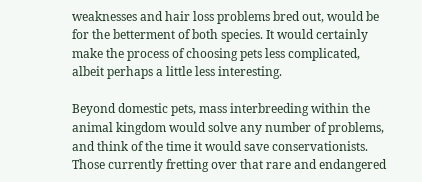weaknesses and hair loss problems bred out, would be for the betterment of both species. It would certainly make the process of choosing pets less complicated, albeit perhaps a little less interesting.

Beyond domestic pets, mass interbreeding within the animal kingdom would solve any number of problems, and think of the time it would save conservationists. Those currently fretting over that rare and endangered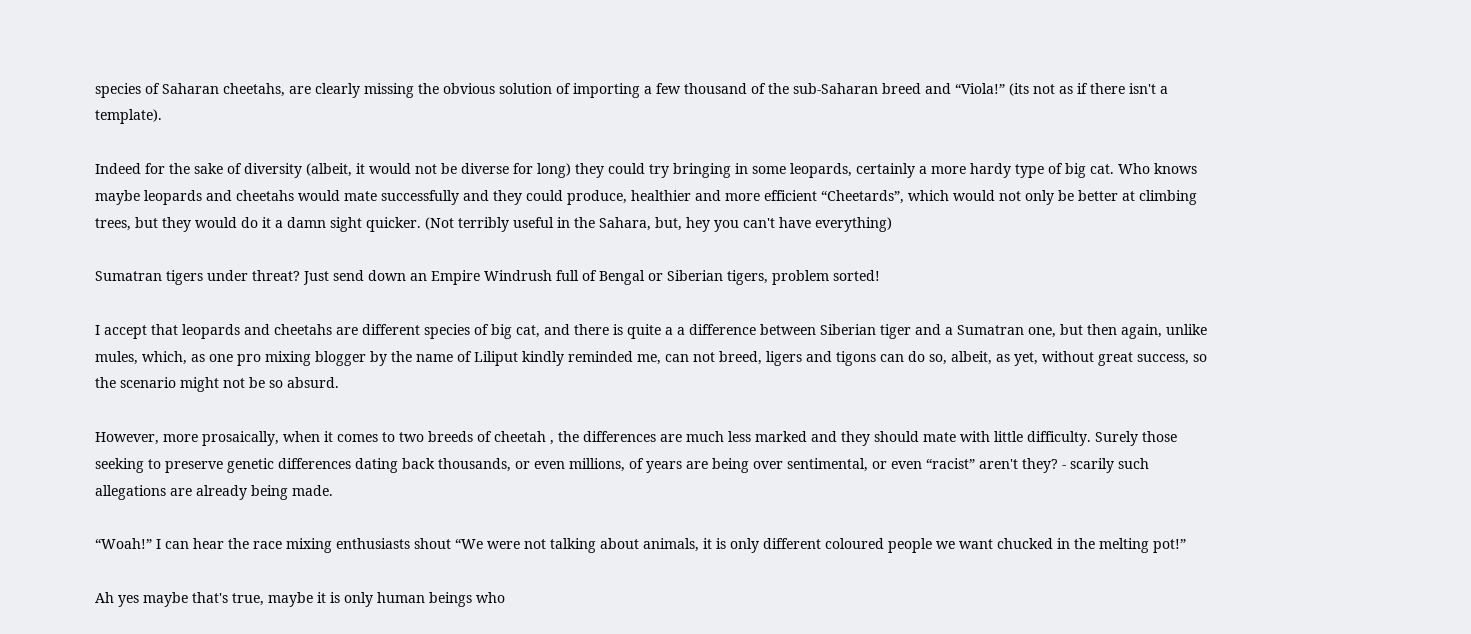species of Saharan cheetahs, are clearly missing the obvious solution of importing a few thousand of the sub-Saharan breed and “Viola!” (its not as if there isn't a template).

Indeed for the sake of diversity (albeit, it would not be diverse for long) they could try bringing in some leopards, certainly a more hardy type of big cat. Who knows maybe leopards and cheetahs would mate successfully and they could produce, healthier and more efficient “Cheetards”, which would not only be better at climbing trees, but they would do it a damn sight quicker. (Not terribly useful in the Sahara, but, hey you can't have everything)

Sumatran tigers under threat? Just send down an Empire Windrush full of Bengal or Siberian tigers, problem sorted!

I accept that leopards and cheetahs are different species of big cat, and there is quite a a difference between Siberian tiger and a Sumatran one, but then again, unlike mules, which, as one pro mixing blogger by the name of Liliput kindly reminded me, can not breed, ligers and tigons can do so, albeit, as yet, without great success, so the scenario might not be so absurd.

However, more prosaically, when it comes to two breeds of cheetah , the differences are much less marked and they should mate with little difficulty. Surely those seeking to preserve genetic differences dating back thousands, or even millions, of years are being over sentimental, or even “racist” aren't they? - scarily such allegations are already being made.

“Woah!” I can hear the race mixing enthusiasts shout “We were not talking about animals, it is only different coloured people we want chucked in the melting pot!”

Ah yes maybe that's true, maybe it is only human beings who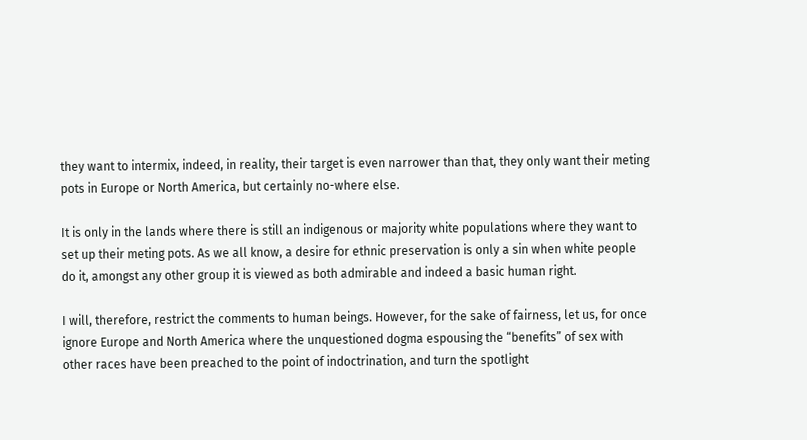they want to intermix, indeed, in reality, their target is even narrower than that, they only want their meting pots in Europe or North America, but certainly no-where else.

It is only in the lands where there is still an indigenous or majority white populations where they want to set up their meting pots. As we all know, a desire for ethnic preservation is only a sin when white people do it, amongst any other group it is viewed as both admirable and indeed a basic human right.

I will, therefore, restrict the comments to human beings. However, for the sake of fairness, let us, for once ignore Europe and North America where the unquestioned dogma espousing the “benefits” of sex with other races have been preached to the point of indoctrination, and turn the spotlight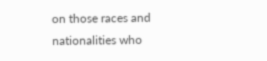on those races and nationalities who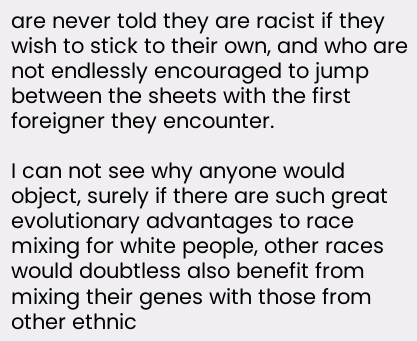are never told they are racist if they wish to stick to their own, and who are not endlessly encouraged to jump between the sheets with the first foreigner they encounter.

I can not see why anyone would object, surely if there are such great evolutionary advantages to race mixing for white people, other races would doubtless also benefit from mixing their genes with those from other ethnic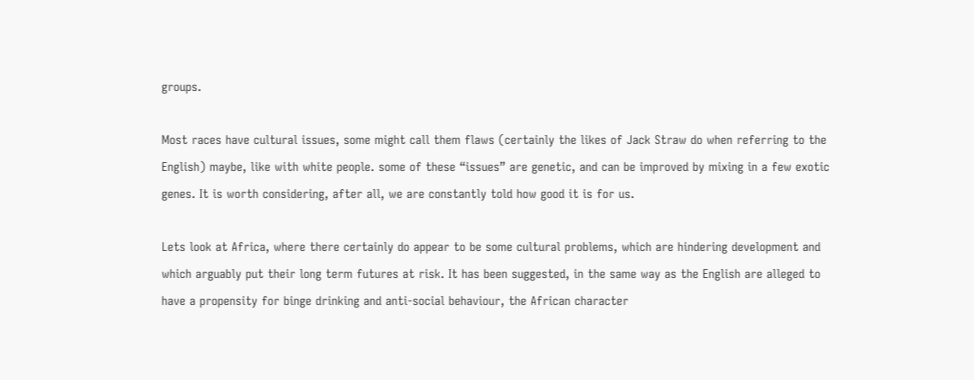groups.

Most races have cultural issues, some might call them flaws (certainly the likes of Jack Straw do when referring to the English) maybe, like with white people. some of these “issues” are genetic, and can be improved by mixing in a few exotic genes. It is worth considering, after all, we are constantly told how good it is for us.

Lets look at Africa, where there certainly do appear to be some cultural problems, which are hindering development and which arguably put their long term futures at risk. It has been suggested, in the same way as the English are alleged to have a propensity for binge drinking and anti-social behaviour, the African character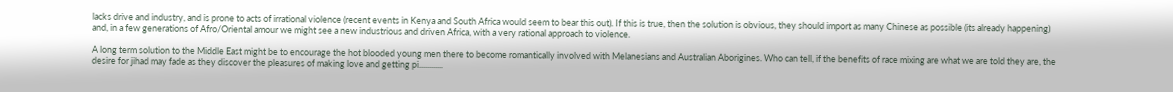lacks drive and industry, and is prone to acts of irrational violence (recent events in Kenya and South Africa would seem to bear this out). If this is true, then the solution is obvious, they should import as many Chinese as possible (its already happening) and, in a few generations of Afro/Oriental amour we might see a new industrious and driven Africa, with a very rational approach to violence.

A long term solution to the Middle East might be to encourage the hot blooded young men there to become romantically involved with Melanesians and Australian Aborigines. Who can tell, if the benefits of race mixing are what we are told they are, the desire for jihad may fade as they discover the pleasures of making love and getting pi............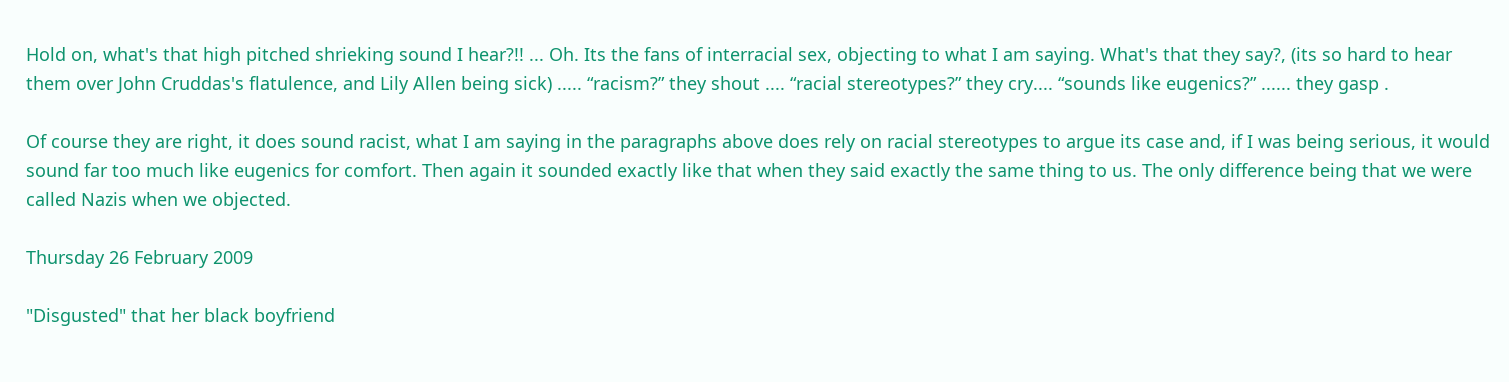Hold on, what's that high pitched shrieking sound I hear?!! ... Oh. Its the fans of interracial sex, objecting to what I am saying. What's that they say?, (its so hard to hear them over John Cruddas's flatulence, and Lily Allen being sick) ..... “racism?” they shout .... “racial stereotypes?” they cry.... “sounds like eugenics?” ...... they gasp .

Of course they are right, it does sound racist, what I am saying in the paragraphs above does rely on racial stereotypes to argue its case and, if I was being serious, it would sound far too much like eugenics for comfort. Then again it sounded exactly like that when they said exactly the same thing to us. The only difference being that we were called Nazis when we objected.

Thursday 26 February 2009

"Disgusted" that her black boyfriend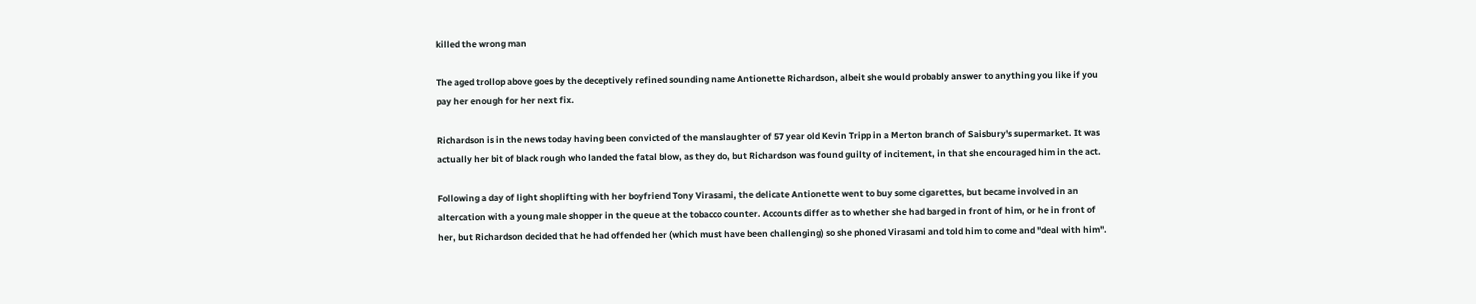killed the wrong man

The aged trollop above goes by the deceptively refined sounding name Antionette Richardson, albeit she would probably answer to anything you like if you pay her enough for her next fix.

Richardson is in the news today having been convicted of the manslaughter of 57 year old Kevin Tripp in a Merton branch of Saisbury's supermarket. It was actually her bit of black rough who landed the fatal blow, as they do, but Richardson was found guilty of incitement, in that she encouraged him in the act.

Following a day of light shoplifting with her boyfriend Tony Virasami, the delicate Antionette went to buy some cigarettes, but became involved in an altercation with a young male shopper in the queue at the tobacco counter. Accounts differ as to whether she had barged in front of him, or he in front of her, but Richardson decided that he had offended her (which must have been challenging) so she phoned Virasami and told him to come and "deal with him".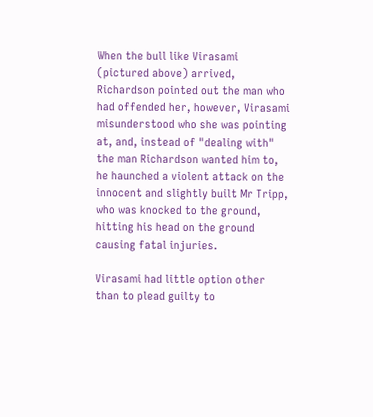When the bull like Virasami (pictured above) arrived, Richardson pointed out the man who had offended her, however, Virasami misunderstood who she was pointing at, and, instead of "dealing with" the man Richardson wanted him to, he haunched a violent attack on the innocent and slightly built Mr Tripp, who was knocked to the ground, hitting his head on the ground causing fatal injuries.

Virasami had little option other than to plead guilty to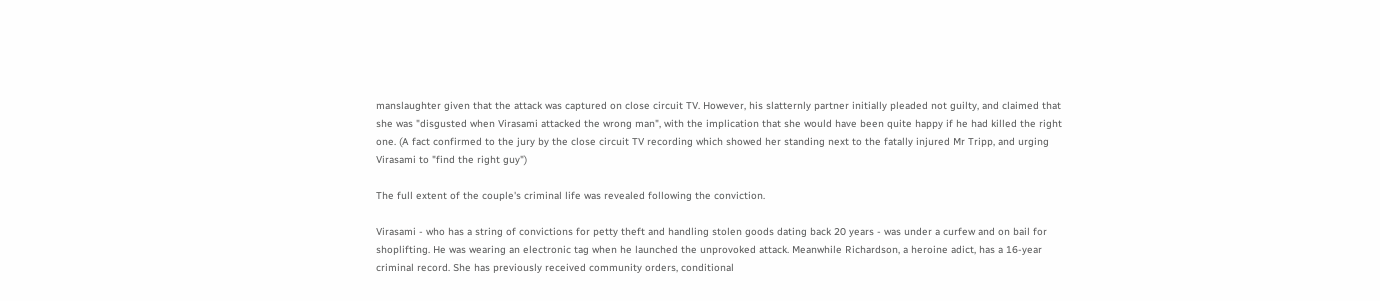manslaughter given that the attack was captured on close circuit TV. However, his slatternly partner initially pleaded not guilty, and claimed that she was "disgusted when Virasami attacked the wrong man", with the implication that she would have been quite happy if he had killed the right one. (A fact confirmed to the jury by the close circuit TV recording which showed her standing next to the fatally injured Mr Tripp, and urging Virasami to "find the right guy")

The full extent of the couple's criminal life was revealed following the conviction.

Virasami - who has a string of convictions for petty theft and handling stolen goods dating back 20 years - was under a curfew and on bail for shoplifting. He was wearing an electronic tag when he launched the unprovoked attack. Meanwhile Richardson, a heroine adict, has a 16-year criminal record. She has previously received community orders, conditional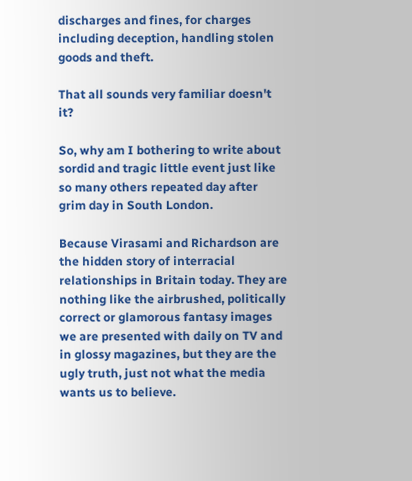discharges and fines, for charges including deception, handling stolen goods and theft.

That all sounds very familiar doesn't it?

So, why am I bothering to write about sordid and tragic little event just like so many others repeated day after grim day in South London.

Because Virasami and Richardson are the hidden story of interracial relationships in Britain today. They are nothing like the airbrushed, politically correct or glamorous fantasy images we are presented with daily on TV and in glossy magazines, but they are the ugly truth, just not what the media wants us to believe.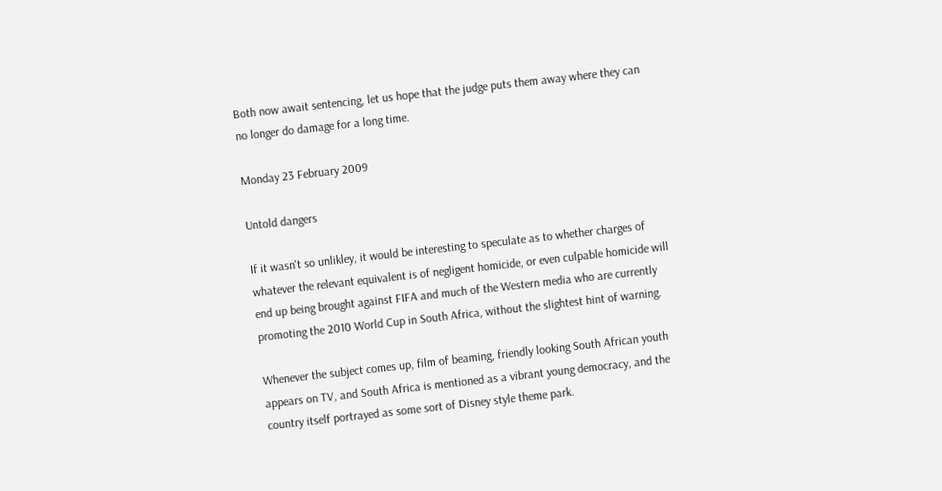Both now await sentencing, let us hope that the judge puts them away where they can no longer do damage for a long time.

Monday 23 February 2009

Untold dangers

If it wasn't so unlikley, it would be interesting to speculate as to whether charges of whatever the relevant equivalent is of negligent homicide, or even culpable homicide will end up being brought against FIFA and much of the Western media who are currently promoting the 2010 World Cup in South Africa, without the slightest hint of warning.

Whenever the subject comes up, film of beaming, friendly looking South African youth appears on TV, and South Africa is mentioned as a vibrant young democracy, and the country itself portrayed as some sort of Disney style theme park.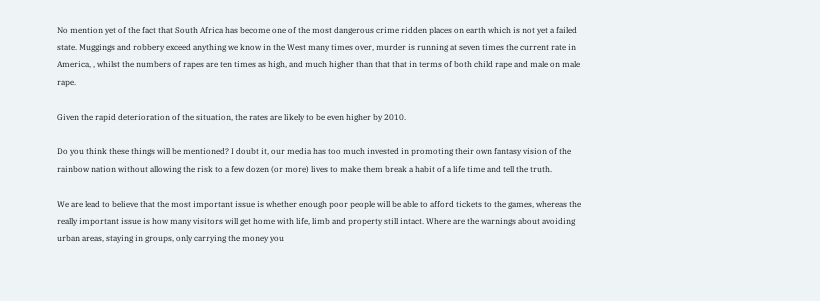No mention yet of the fact that South Africa has become one of the most dangerous crime ridden places on earth which is not yet a failed state. Muggings and robbery exceed anything we know in the West many times over, murder is running at seven times the current rate in America, , whilst the numbers of rapes are ten times as high, and much higher than that that in terms of both child rape and male on male rape.

Given the rapid deterioration of the situation, the rates are likely to be even higher by 2010.

Do you think these things will be mentioned? I doubt it, our media has too much invested in promoting their own fantasy vision of the rainbow nation without allowing the risk to a few dozen (or more) lives to make them break a habit of a life time and tell the truth.

We are lead to believe that the most important issue is whether enough poor people will be able to afford tickets to the games, whereas the really important issue is how many visitors will get home with life, limb and property still intact. Where are the warnings about avoiding urban areas, staying in groups, only carrying the money you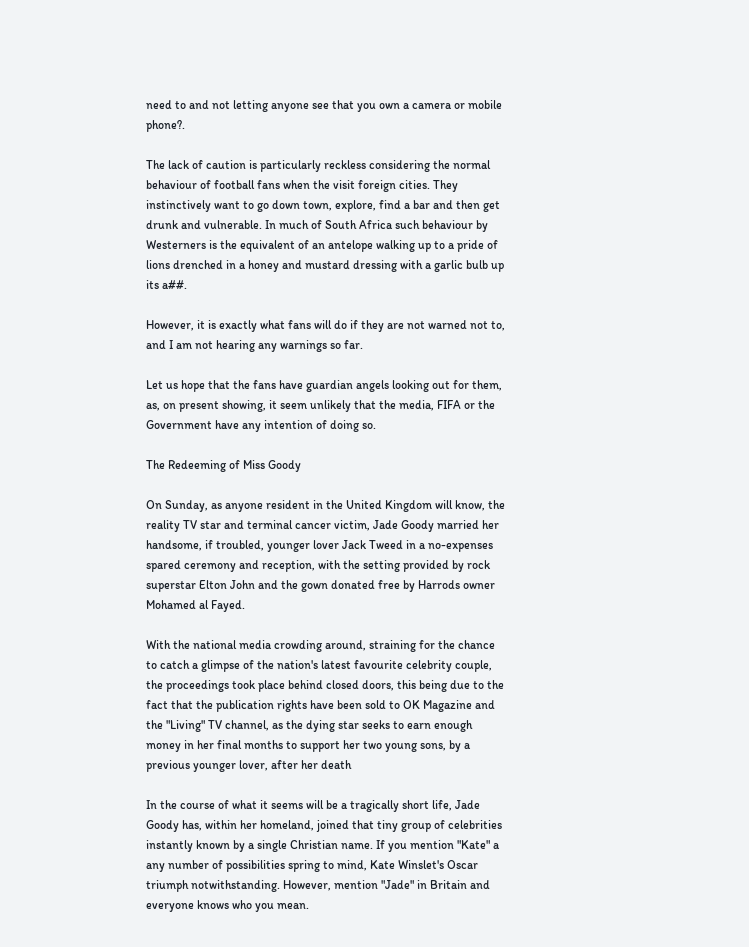need to and not letting anyone see that you own a camera or mobile phone?.

The lack of caution is particularly reckless considering the normal behaviour of football fans when the visit foreign cities. They instinctively want to go down town, explore, find a bar and then get drunk and vulnerable. In much of South Africa such behaviour by Westerners is the equivalent of an antelope walking up to a pride of lions drenched in a honey and mustard dressing with a garlic bulb up its a##.

However, it is exactly what fans will do if they are not warned not to, and I am not hearing any warnings so far.

Let us hope that the fans have guardian angels looking out for them, as, on present showing, it seem unlikely that the media, FIFA or the Government have any intention of doing so.

The Redeeming of Miss Goody

On Sunday, as anyone resident in the United Kingdom will know, the reality TV star and terminal cancer victim, Jade Goody married her handsome, if troubled, younger lover Jack Tweed in a no-expenses spared ceremony and reception, with the setting provided by rock superstar Elton John and the gown donated free by Harrods owner Mohamed al Fayed.

With the national media crowding around, straining for the chance to catch a glimpse of the nation's latest favourite celebrity couple, the proceedings took place behind closed doors, this being due to the fact that the publication rights have been sold to OK Magazine and the "Living" TV channel, as the dying star seeks to earn enough money in her final months to support her two young sons, by a previous younger lover, after her death

In the course of what it seems will be a tragically short life, Jade Goody has, within her homeland, joined that tiny group of celebrities instantly known by a single Christian name. If you mention "Kate" a any number of possibilities spring to mind, Kate Winslet's Oscar triumph notwithstanding. However, mention "Jade" in Britain and everyone knows who you mean.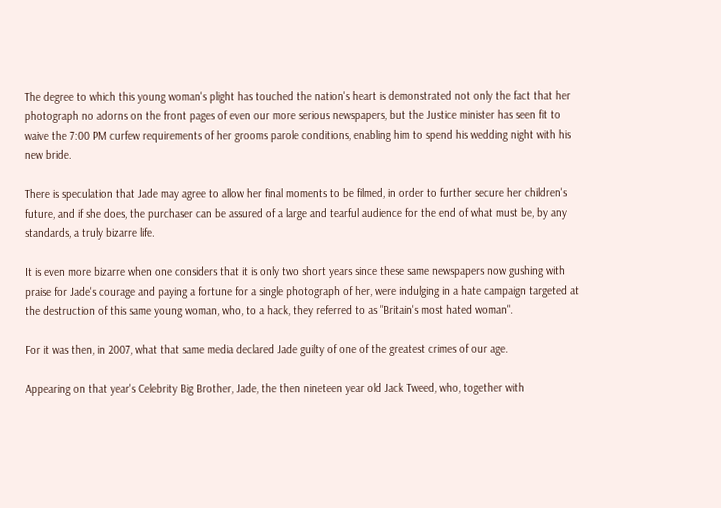The degree to which this young woman's plight has touched the nation's heart is demonstrated not only the fact that her photograph no adorns on the front pages of even our more serious newspapers, but the Justice minister has seen fit to waive the 7:00 PM curfew requirements of her grooms parole conditions, enabling him to spend his wedding night with his new bride.

There is speculation that Jade may agree to allow her final moments to be filmed, in order to further secure her children's future, and if she does, the purchaser can be assured of a large and tearful audience for the end of what must be, by any standards, a truly bizarre life.

It is even more bizarre when one considers that it is only two short years since these same newspapers now gushing with praise for Jade's courage and paying a fortune for a single photograph of her, were indulging in a hate campaign targeted at the destruction of this same young woman, who, to a hack, they referred to as "Britain's most hated woman".

For it was then, in 2007, what that same media declared Jade guilty of one of the greatest crimes of our age.

Appearing on that year's Celebrity Big Brother, Jade, the then nineteen year old Jack Tweed, who, together with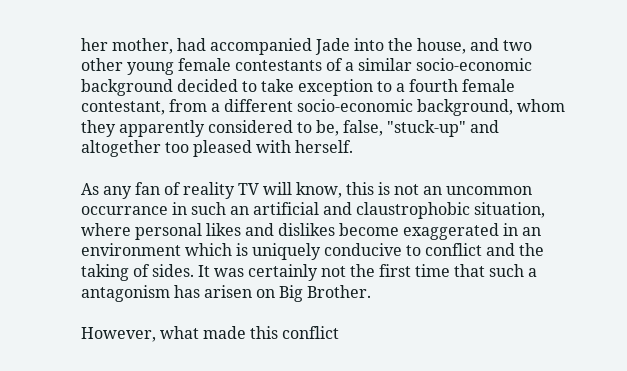her mother, had accompanied Jade into the house, and two other young female contestants of a similar socio-economic background decided to take exception to a fourth female contestant, from a different socio-economic background, whom they apparently considered to be, false, "stuck-up" and altogether too pleased with herself.

As any fan of reality TV will know, this is not an uncommon occurrance in such an artificial and claustrophobic situation, where personal likes and dislikes become exaggerated in an environment which is uniquely conducive to conflict and the taking of sides. It was certainly not the first time that such a antagonism has arisen on Big Brother.

However, what made this conflict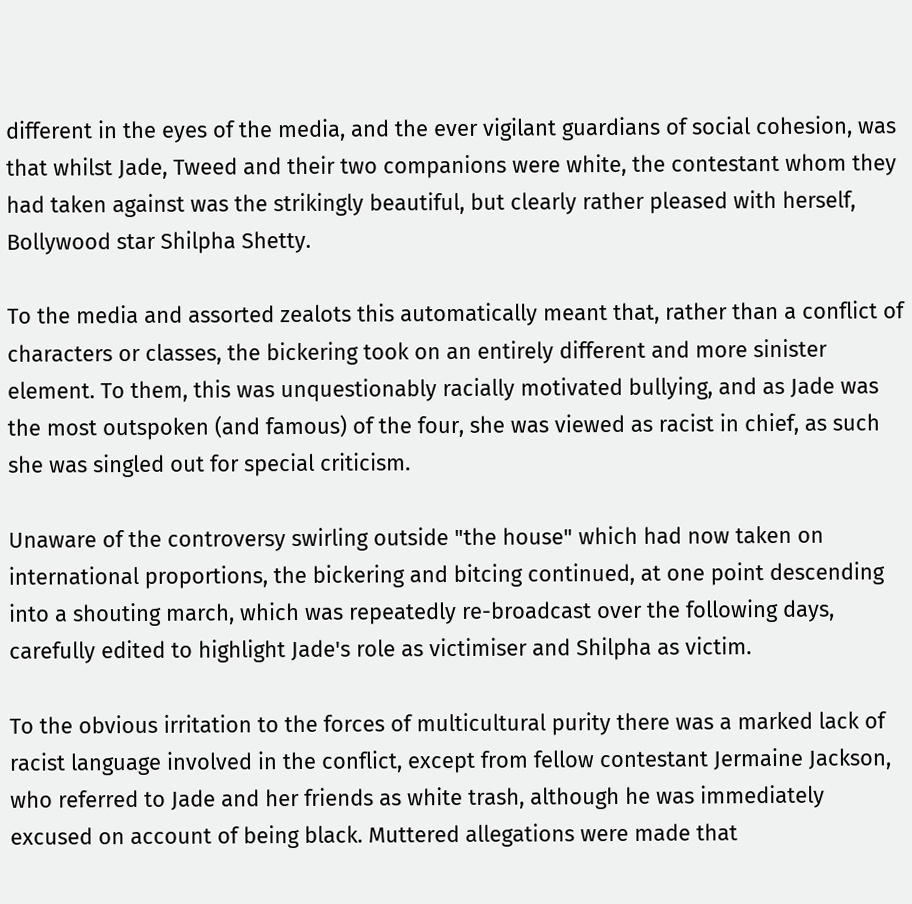different in the eyes of the media, and the ever vigilant guardians of social cohesion, was that whilst Jade, Tweed and their two companions were white, the contestant whom they had taken against was the strikingly beautiful, but clearly rather pleased with herself, Bollywood star Shilpha Shetty.

To the media and assorted zealots this automatically meant that, rather than a conflict of characters or classes, the bickering took on an entirely different and more sinister element. To them, this was unquestionably racially motivated bullying, and as Jade was the most outspoken (and famous) of the four, she was viewed as racist in chief, as such she was singled out for special criticism.

Unaware of the controversy swirling outside "the house" which had now taken on international proportions, the bickering and bitcing continued, at one point descending into a shouting march, which was repeatedly re-broadcast over the following days, carefully edited to highlight Jade's role as victimiser and Shilpha as victim.

To the obvious irritation to the forces of multicultural purity there was a marked lack of racist language involved in the conflict, except from fellow contestant Jermaine Jackson, who referred to Jade and her friends as white trash, although he was immediately excused on account of being black. Muttered allegations were made that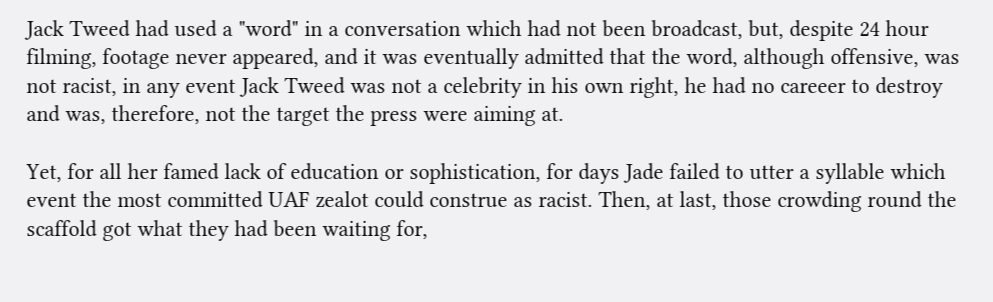Jack Tweed had used a "word" in a conversation which had not been broadcast, but, despite 24 hour filming, footage never appeared, and it was eventually admitted that the word, although offensive, was not racist, in any event Jack Tweed was not a celebrity in his own right, he had no careeer to destroy and was, therefore, not the target the press were aiming at.

Yet, for all her famed lack of education or sophistication, for days Jade failed to utter a syllable which event the most committed UAF zealot could construe as racist. Then, at last, those crowding round the scaffold got what they had been waiting for,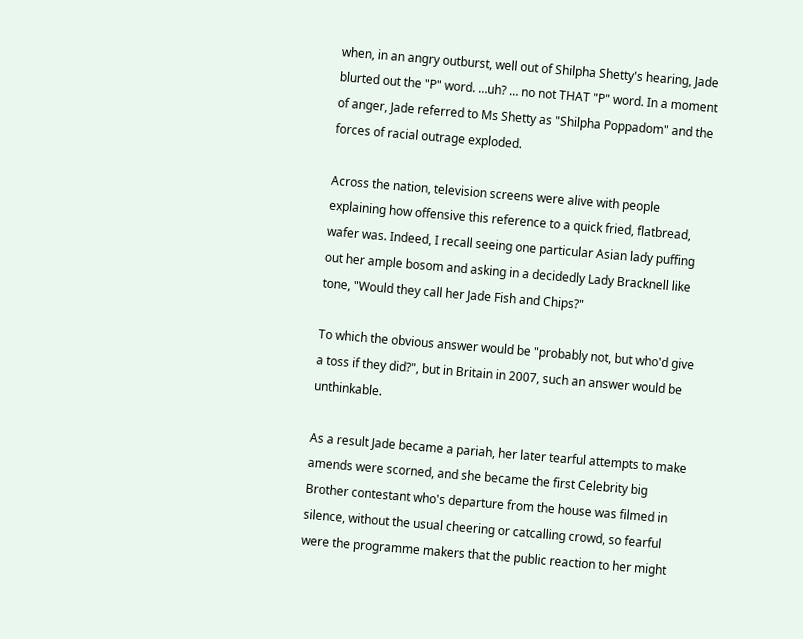when, in an angry outburst, well out of Shilpha Shetty's hearing, Jade blurted out the "P" word. …uh? … no not THAT "P" word. In a moment of anger, Jade referred to Ms Shetty as "Shilpha Poppadom" and the forces of racial outrage exploded.

Across the nation, television screens were alive with people explaining how offensive this reference to a quick fried, flatbread, wafer was. Indeed, I recall seeing one particular Asian lady puffing out her ample bosom and asking in a decidedly Lady Bracknell like tone, "Would they call her Jade Fish and Chips?"

To which the obvious answer would be "probably not, but who'd give a toss if they did?", but in Britain in 2007, such an answer would be unthinkable.

As a result Jade became a pariah, her later tearful attempts to make amends were scorned, and she became the first Celebrity big Brother contestant who's departure from the house was filmed in silence, without the usual cheering or catcalling crowd, so fearful were the programme makers that the public reaction to her might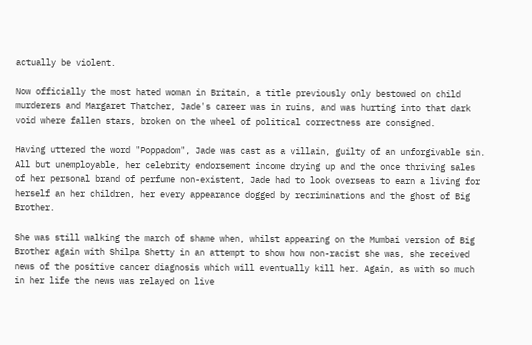actually be violent.

Now officially the most hated woman in Britain, a title previously only bestowed on child murderers and Margaret Thatcher, Jade's career was in ruins, and was hurting into that dark void where fallen stars, broken on the wheel of political correctness are consigned.

Having uttered the word "Poppadom", Jade was cast as a villain, guilty of an unforgivable sin. All but unemployable, her celebrity endorsement income drying up and the once thriving sales of her personal brand of perfume non-existent, Jade had to look overseas to earn a living for herself an her children, her every appearance dogged by recriminations and the ghost of Big Brother.

She was still walking the march of shame when, whilst appearing on the Mumbai version of Big Brother again with Shilpa Shetty in an attempt to show how non-racist she was, she received news of the positive cancer diagnosis which will eventually kill her. Again, as with so much in her life the news was relayed on live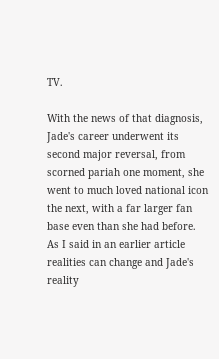TV.

With the news of that diagnosis, Jade's career underwent its second major reversal, from scorned pariah one moment, she went to much loved national icon the next, with a far larger fan base even than she had before. As I said in an earlier article realities can change and Jade's reality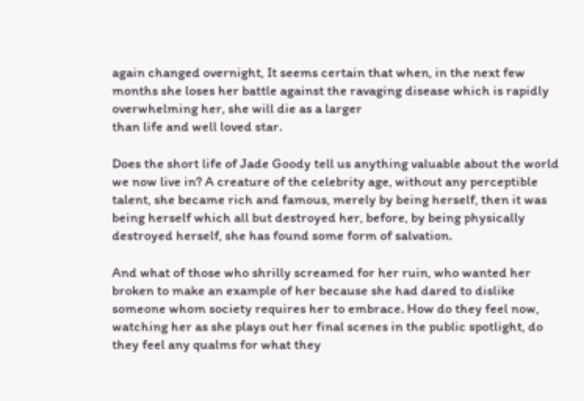again changed overnight, It seems certain that when, in the next few months she loses her battle against the ravaging disease which is rapidly overwhelming her, she will die as a larger
than life and well loved star.

Does the short life of Jade Goody tell us anything valuable about the world we now live in? A creature of the celebrity age, without any perceptible talent, she became rich and famous, merely by being herself, then it was being herself which all but destroyed her, before, by being physically destroyed herself, she has found some form of salvation.

And what of those who shrilly screamed for her ruin, who wanted her broken to make an example of her because she had dared to dislike someone whom society requires her to embrace. How do they feel now, watching her as she plays out her final scenes in the public spotlight, do they feel any qualms for what they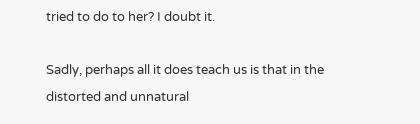tried to do to her? I doubt it.

Sadly, perhaps all it does teach us is that in the distorted and unnatural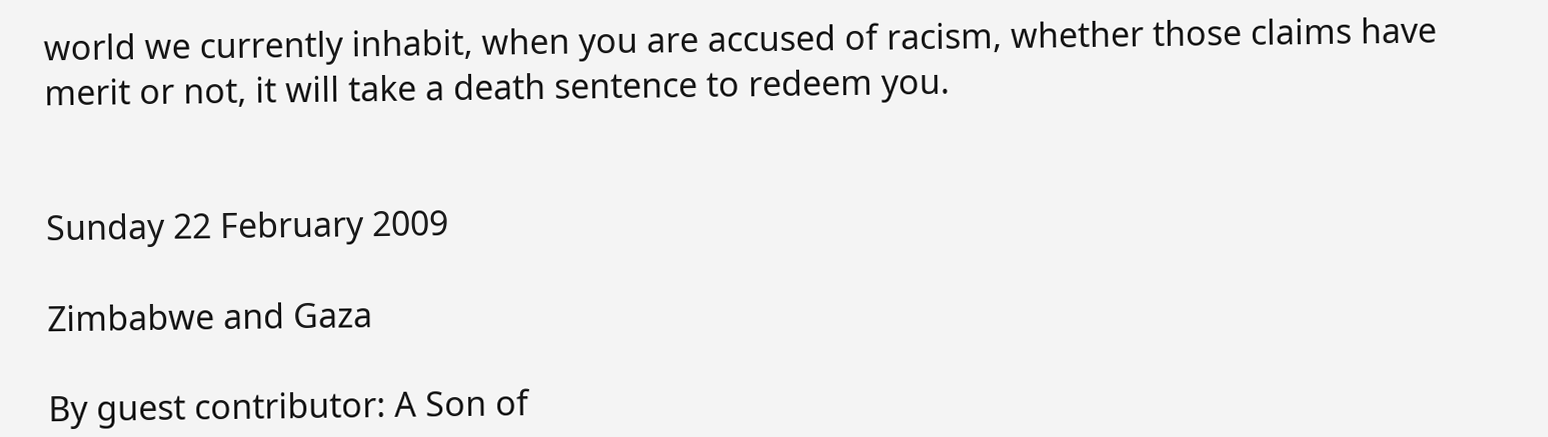world we currently inhabit, when you are accused of racism, whether those claims have merit or not, it will take a death sentence to redeem you.


Sunday 22 February 2009

Zimbabwe and Gaza

By guest contributor: A Son of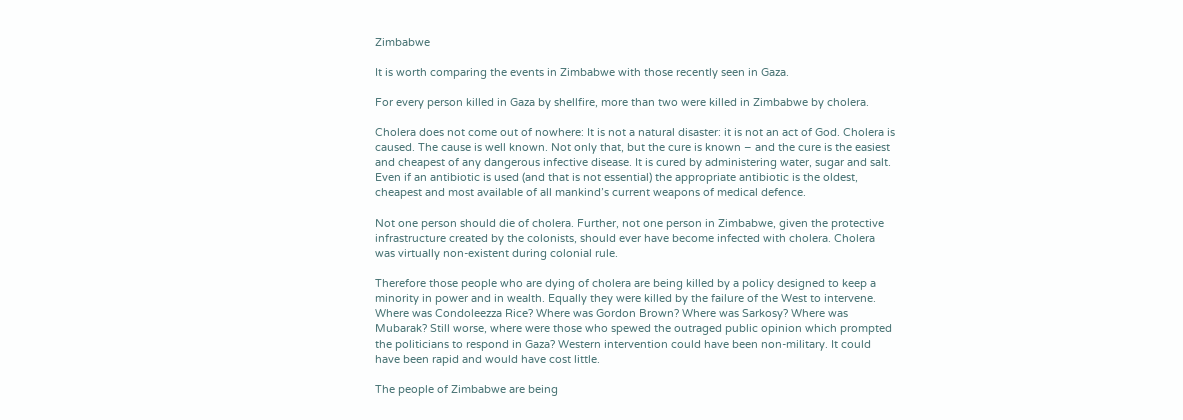Zimbabwe

It is worth comparing the events in Zimbabwe with those recently seen in Gaza.

For every person killed in Gaza by shellfire, more than two were killed in Zimbabwe by cholera.

Cholera does not come out of nowhere: It is not a natural disaster: it is not an act of God. Cholera is caused. The cause is well known. Not only that, but the cure is known – and the cure is the easiest and cheapest of any dangerous infective disease. It is cured by administering water, sugar and salt. Even if an antibiotic is used (and that is not essential) the appropriate antibiotic is the oldest, cheapest and most available of all mankind’s current weapons of medical defence.

Not one person should die of cholera. Further, not one person in Zimbabwe, given the protective infrastructure created by the colonists, should ever have become infected with cholera. Cholera was virtually non-existent during colonial rule.

Therefore those people who are dying of cholera are being killed by a policy designed to keep a minority in power and in wealth. Equally they were killed by the failure of the West to intervene. Where was Condoleezza Rice? Where was Gordon Brown? Where was Sarkosy? Where was Mubarak? Still worse, where were those who spewed the outraged public opinion which prompted the politicians to respond in Gaza? Western intervention could have been non-military. It could have been rapid and would have cost little.

The people of Zimbabwe are being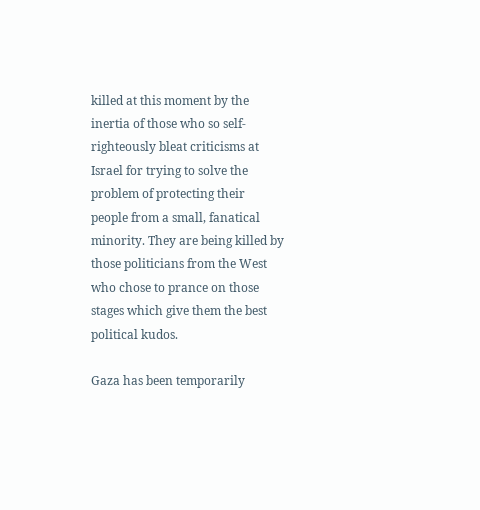killed at this moment by the inertia of those who so self-righteously bleat criticisms at Israel for trying to solve the problem of protecting their people from a small, fanatical minority. They are being killed by those politicians from the West who chose to prance on those stages which give them the best political kudos.

Gaza has been temporarily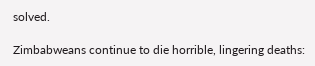solved.

Zimbabweans continue to die horrible, lingering deaths: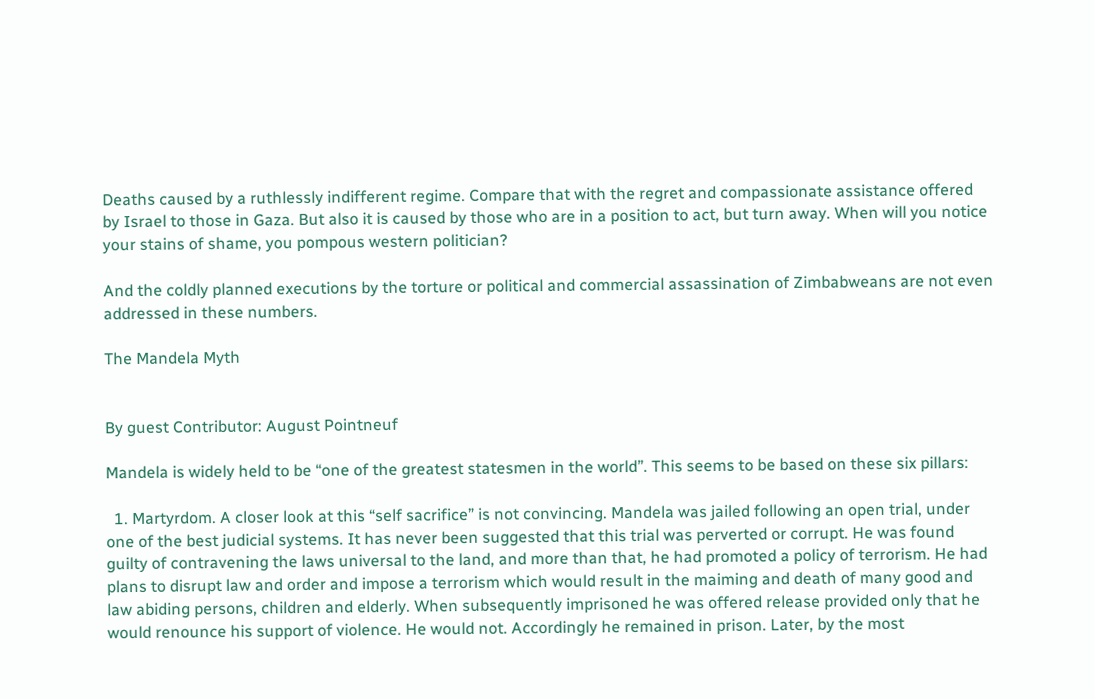Deaths caused by a ruthlessly indifferent regime. Compare that with the regret and compassionate assistance offered by Israel to those in Gaza. But also it is caused by those who are in a position to act, but turn away. When will you notice your stains of shame, you pompous western politician?

And the coldly planned executions by the torture or political and commercial assassination of Zimbabweans are not even addressed in these numbers.

The Mandela Myth


By guest Contributor: August Pointneuf

Mandela is widely held to be “one of the greatest statesmen in the world”. This seems to be based on these six pillars:

  1. Martyrdom. A closer look at this “self sacrifice” is not convincing. Mandela was jailed following an open trial, under one of the best judicial systems. It has never been suggested that this trial was perverted or corrupt. He was found guilty of contravening the laws universal to the land, and more than that, he had promoted a policy of terrorism. He had plans to disrupt law and order and impose a terrorism which would result in the maiming and death of many good and law abiding persons, children and elderly. When subsequently imprisoned he was offered release provided only that he would renounce his support of violence. He would not. Accordingly he remained in prison. Later, by the most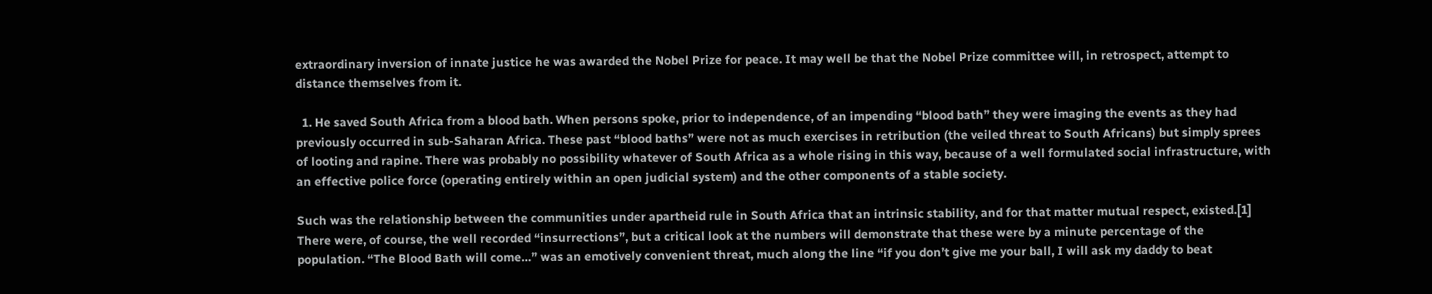extraordinary inversion of innate justice he was awarded the Nobel Prize for peace. It may well be that the Nobel Prize committee will, in retrospect, attempt to distance themselves from it.

  1. He saved South Africa from a blood bath. When persons spoke, prior to independence, of an impending “blood bath” they were imaging the events as they had previously occurred in sub-Saharan Africa. These past “blood baths” were not as much exercises in retribution (the veiled threat to South Africans) but simply sprees of looting and rapine. There was probably no possibility whatever of South Africa as a whole rising in this way, because of a well formulated social infrastructure, with an effective police force (operating entirely within an open judicial system) and the other components of a stable society.

Such was the relationship between the communities under apartheid rule in South Africa that an intrinsic stability, and for that matter mutual respect, existed.[1] There were, of course, the well recorded “insurrections”, but a critical look at the numbers will demonstrate that these were by a minute percentage of the population. “The Blood Bath will come…” was an emotively convenient threat, much along the line “if you don’t give me your ball, I will ask my daddy to beat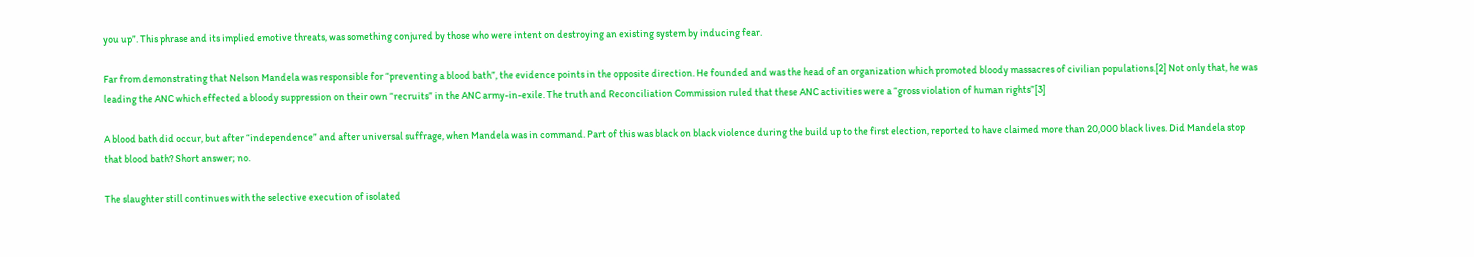you up”. This phrase and its implied emotive threats, was something conjured by those who were intent on destroying an existing system by inducing fear.

Far from demonstrating that Nelson Mandela was responsible for “preventing a blood bath”, the evidence points in the opposite direction. He founded and was the head of an organization which promoted bloody massacres of civilian populations.[2] Not only that, he was leading the ANC which effected a bloody suppression on their own “recruits” in the ANC army-in-exile. The truth and Reconciliation Commission ruled that these ANC activities were a “gross violation of human rights”[3]

A blood bath did occur, but after “independence” and after universal suffrage, when Mandela was in command. Part of this was black on black violence during the build up to the first election, reported to have claimed more than 20,000 black lives. Did Mandela stop that blood bath? Short answer; no.

The slaughter still continues with the selective execution of isolated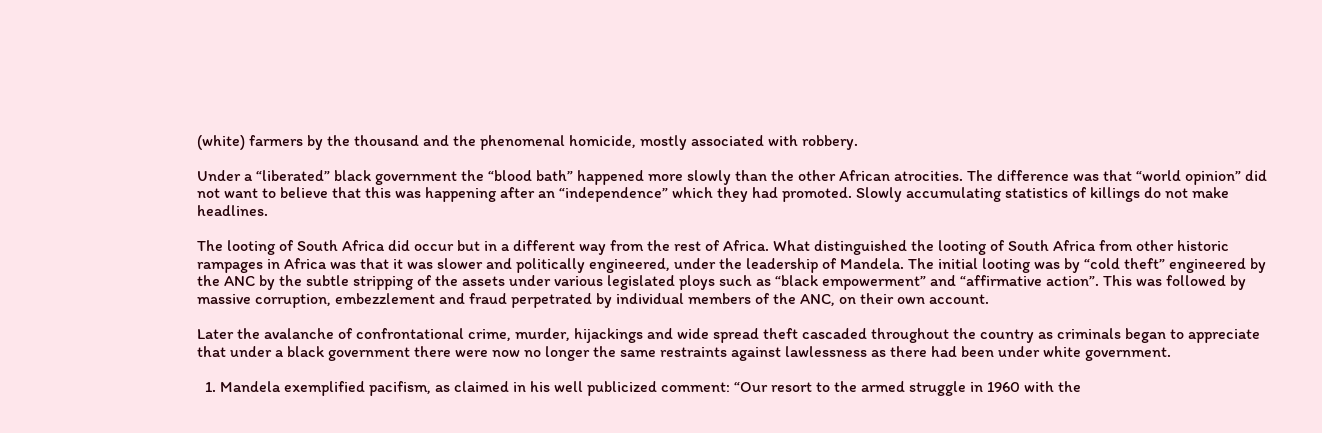(white) farmers by the thousand and the phenomenal homicide, mostly associated with robbery.

Under a “liberated” black government the “blood bath” happened more slowly than the other African atrocities. The difference was that “world opinion” did not want to believe that this was happening after an “independence” which they had promoted. Slowly accumulating statistics of killings do not make headlines.

The looting of South Africa did occur but in a different way from the rest of Africa. What distinguished the looting of South Africa from other historic rampages in Africa was that it was slower and politically engineered, under the leadership of Mandela. The initial looting was by “cold theft” engineered by the ANC by the subtle stripping of the assets under various legislated ploys such as “black empowerment” and “affirmative action”. This was followed by massive corruption, embezzlement and fraud perpetrated by individual members of the ANC, on their own account.

Later the avalanche of confrontational crime, murder, hijackings and wide spread theft cascaded throughout the country as criminals began to appreciate that under a black government there were now no longer the same restraints against lawlessness as there had been under white government.

  1. Mandela exemplified pacifism, as claimed in his well publicized comment: “Our resort to the armed struggle in 1960 with the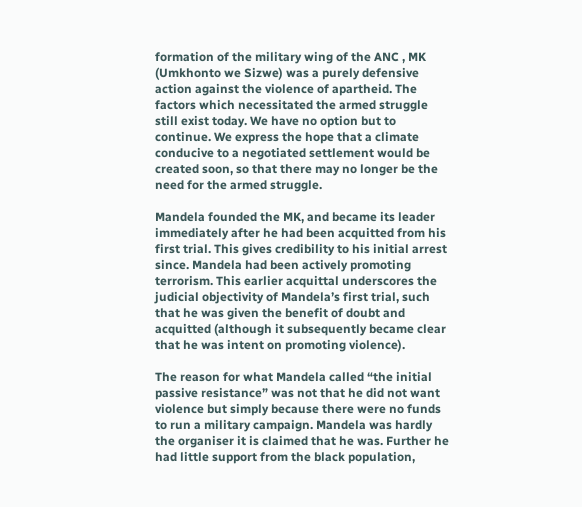formation of the military wing of the ANC , MK (Umkhonto we Sizwe) was a purely defensive action against the violence of apartheid. The factors which necessitated the armed struggle still exist today. We have no option but to continue. We express the hope that a climate conducive to a negotiated settlement would be created soon, so that there may no longer be the need for the armed struggle.

Mandela founded the MK, and became its leader immediately after he had been acquitted from his first trial. This gives credibility to his initial arrest since. Mandela had been actively promoting terrorism. This earlier acquittal underscores the judicial objectivity of Mandela’s first trial, such that he was given the benefit of doubt and acquitted (although it subsequently became clear that he was intent on promoting violence).

The reason for what Mandela called “the initial passive resistance” was not that he did not want violence but simply because there were no funds to run a military campaign. Mandela was hardly the organiser it is claimed that he was. Further he had little support from the black population,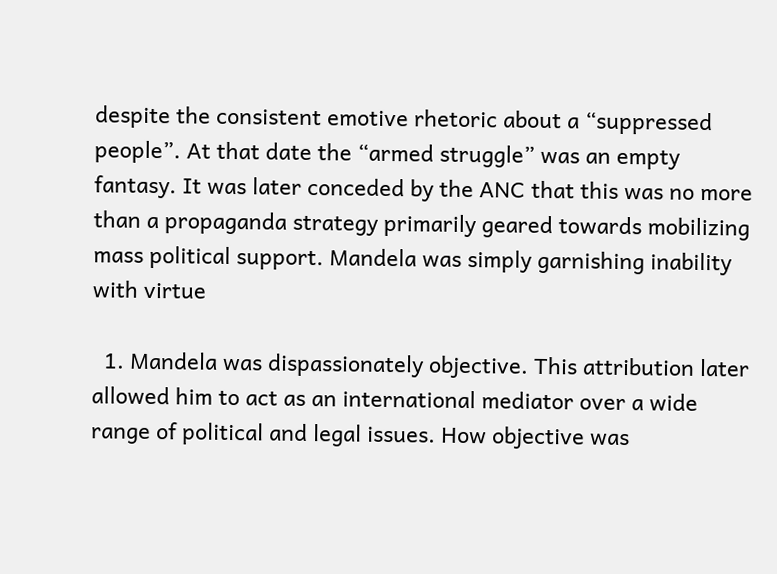despite the consistent emotive rhetoric about a “suppressed people”. At that date the “armed struggle” was an empty fantasy. It was later conceded by the ANC that this was no more than a propaganda strategy primarily geared towards mobilizing mass political support. Mandela was simply garnishing inability with virtue

  1. Mandela was dispassionately objective. This attribution later allowed him to act as an international mediator over a wide range of political and legal issues. How objective was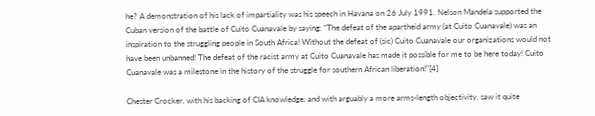he? A demonstration of his lack of impartiality was his speech in Havana on 26 July 1991. Nelson Mandela supported the Cuban version of the battle of Cuito Cuanavale by saying: “The defeat of the apartheid army (at Cuito Cuanavale) was an inspiration to the struggling people in South Africa! Without the defeat of (sic) Cuito Cuanavale our organizations would not have been unbanned! The defeat of the racist army at Cuito Cuanavale has made it possible for me to be here today! Cuito Cuanavale was a milestone in the history of the struggle for southern African liberation!"[4]

Chester Crocker, with his backing of CIA knowledge, and with arguably a more arms-length objectivity, saw it quite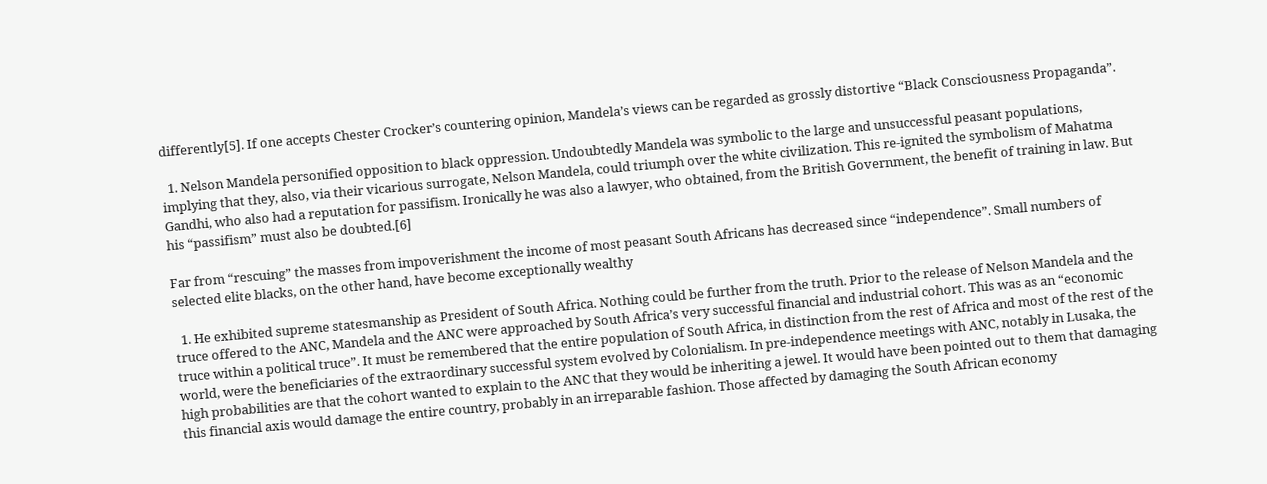differently[5]. If one accepts Chester Crocker’s countering opinion, Mandela’s views can be regarded as grossly distortive “Black Consciousness Propaganda”.

  1. Nelson Mandela personified opposition to black oppression. Undoubtedly Mandela was symbolic to the large and unsuccessful peasant populations, implying that they, also, via their vicarious surrogate, Nelson Mandela, could triumph over the white civilization. This re-ignited the symbolism of Mahatma Gandhi, who also had a reputation for passifism. Ironically he was also a lawyer, who obtained, from the British Government, the benefit of training in law. But his “passifism” must also be doubted.[6]

Far from “rescuing” the masses from impoverishment the income of most peasant South Africans has decreased since “independence”. Small numbers of selected elite blacks, on the other hand, have become exceptionally wealthy

  1. He exhibited supreme statesmanship as President of South Africa. Nothing could be further from the truth. Prior to the release of Nelson Mandela and the truce offered to the ANC, Mandela and the ANC were approached by South Africa’s very successful financial and industrial cohort. This was as an “economic truce within a political truce”. It must be remembered that the entire population of South Africa, in distinction from the rest of Africa and most of the rest of the world, were the beneficiaries of the extraordinary successful system evolved by Colonialism. In pre-independence meetings with ANC, notably in Lusaka, the high probabilities are that the cohort wanted to explain to the ANC that they would be inheriting a jewel. It would have been pointed out to them that damaging this financial axis would damage the entire country, probably in an irreparable fashion. Those affected by damaging the South African economy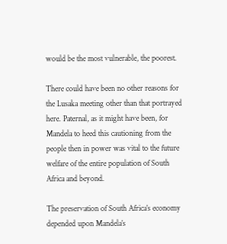would be the most vulnerable, the poorest.

There could have been no other reasons for the Lusaka meeting other than that portrayed here. Paternal, as it might have been, for Mandela to heed this cautioning from the people then in power was vital to the future welfare of the entire population of South Africa and beyond.

The preservation of South Africa’s economy depended upon Mandela’s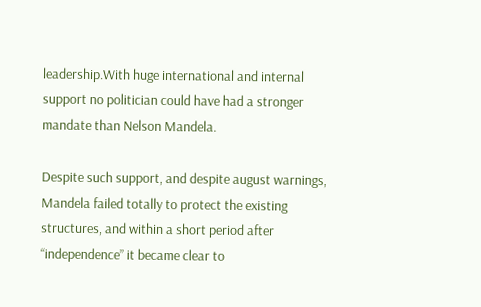leadership.With huge international and internal support no politician could have had a stronger mandate than Nelson Mandela.

Despite such support, and despite august warnings, Mandela failed totally to protect the existing structures, and within a short period after “independence” it became clear to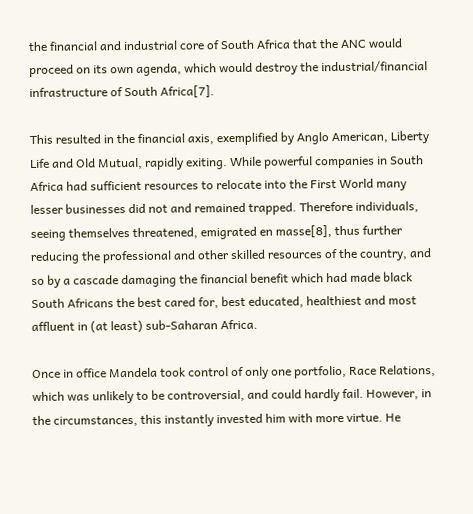the financial and industrial core of South Africa that the ANC would proceed on its own agenda, which would destroy the industrial/financial infrastructure of South Africa[7].

This resulted in the financial axis, exemplified by Anglo American, Liberty Life and Old Mutual, rapidly exiting. While powerful companies in South Africa had sufficient resources to relocate into the First World many lesser businesses did not and remained trapped. Therefore individuals, seeing themselves threatened, emigrated en masse[8], thus further reducing the professional and other skilled resources of the country, and so by a cascade damaging the financial benefit which had made black South Africans the best cared for, best educated, healthiest and most affluent in (at least) sub-Saharan Africa.

Once in office Mandela took control of only one portfolio, Race Relations, which was unlikely to be controversial, and could hardly fail. However, in the circumstances, this instantly invested him with more virtue. He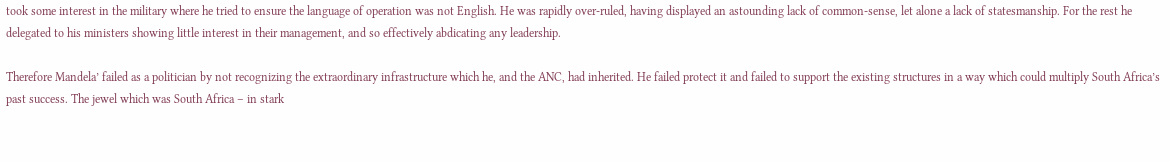took some interest in the military where he tried to ensure the language of operation was not English. He was rapidly over-ruled, having displayed an astounding lack of common-sense, let alone a lack of statesmanship. For the rest he delegated to his ministers showing little interest in their management, and so effectively abdicating any leadership.

Therefore Mandela’ failed as a politician by not recognizing the extraordinary infrastructure which he, and the ANC, had inherited. He failed protect it and failed to support the existing structures in a way which could multiply South Africa’s past success. The jewel which was South Africa – in stark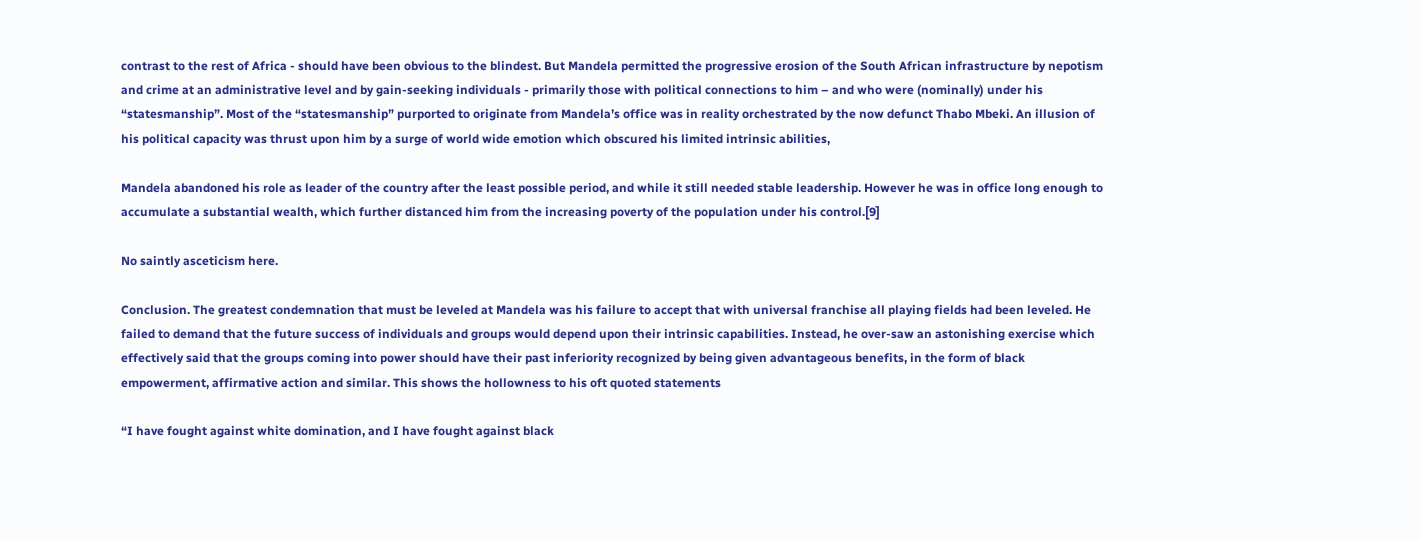contrast to the rest of Africa - should have been obvious to the blindest. But Mandela permitted the progressive erosion of the South African infrastructure by nepotism and crime at an administrative level and by gain-seeking individuals - primarily those with political connections to him – and who were (nominally) under his “statesmanship”. Most of the “statesmanship” purported to originate from Mandela’s office was in reality orchestrated by the now defunct Thabo Mbeki. An illusion of his political capacity was thrust upon him by a surge of world wide emotion which obscured his limited intrinsic abilities,

Mandela abandoned his role as leader of the country after the least possible period, and while it still needed stable leadership. However he was in office long enough to accumulate a substantial wealth, which further distanced him from the increasing poverty of the population under his control.[9]

No saintly asceticism here.

Conclusion. The greatest condemnation that must be leveled at Mandela was his failure to accept that with universal franchise all playing fields had been leveled. He failed to demand that the future success of individuals and groups would depend upon their intrinsic capabilities. Instead, he over-saw an astonishing exercise which effectively said that the groups coming into power should have their past inferiority recognized by being given advantageous benefits, in the form of black empowerment, affirmative action and similar. This shows the hollowness to his oft quoted statements

“I have fought against white domination, and I have fought against black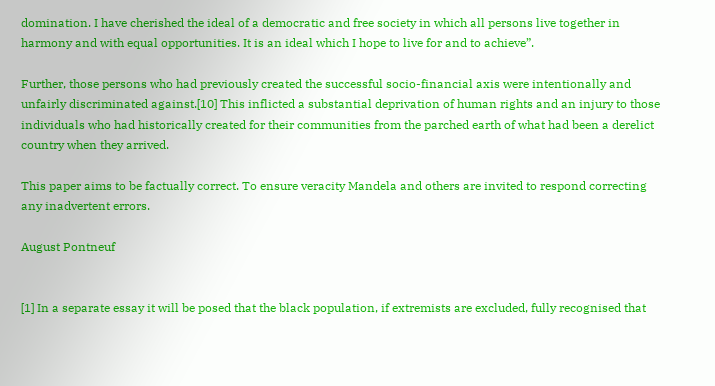domination. I have cherished the ideal of a democratic and free society in which all persons live together in harmony and with equal opportunities. It is an ideal which I hope to live for and to achieve”.

Further, those persons who had previously created the successful socio-financial axis were intentionally and unfairly discriminated against.[10] This inflicted a substantial deprivation of human rights and an injury to those individuals who had historically created for their communities from the parched earth of what had been a derelict country when they arrived.

This paper aims to be factually correct. To ensure veracity Mandela and others are invited to respond correcting any inadvertent errors.

August Pontneuf


[1] In a separate essay it will be posed that the black population, if extremists are excluded, fully recognised that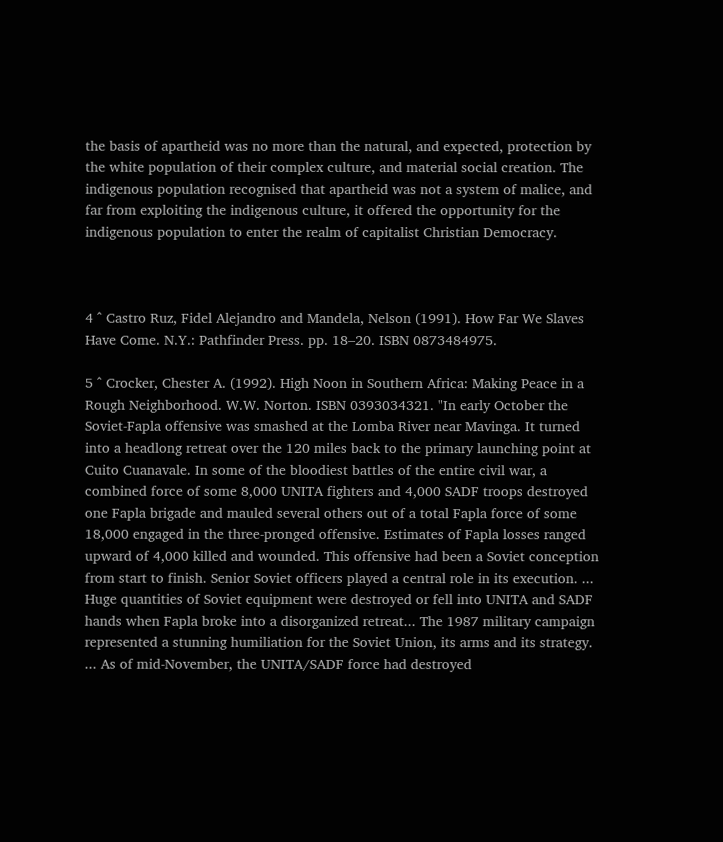the basis of apartheid was no more than the natural, and expected, protection by the white population of their complex culture, and material social creation. The indigenous population recognised that apartheid was not a system of malice, and far from exploiting the indigenous culture, it offered the opportunity for the indigenous population to enter the realm of capitalist Christian Democracy.



4 ^ Castro Ruz, Fidel Alejandro and Mandela, Nelson (1991). How Far We Slaves Have Come. N.Y.: Pathfinder Press. pp. 18–20. ISBN 0873484975.

5 ^ Crocker, Chester A. (1992). High Noon in Southern Africa: Making Peace in a Rough Neighborhood. W.W. Norton. ISBN 0393034321. "In early October the Soviet-Fapla offensive was smashed at the Lomba River near Mavinga. It turned into a headlong retreat over the 120 miles back to the primary launching point at Cuito Cuanavale. In some of the bloodiest battles of the entire civil war, a combined force of some 8,000 UNITA fighters and 4,000 SADF troops destroyed one Fapla brigade and mauled several others out of a total Fapla force of some 18,000 engaged in the three-pronged offensive. Estimates of Fapla losses ranged upward of 4,000 killed and wounded. This offensive had been a Soviet conception from start to finish. Senior Soviet officers played a central role in its execution. ... Huge quantities of Soviet equipment were destroyed or fell into UNITA and SADF hands when Fapla broke into a disorganized retreat... The 1987 military campaign represented a stunning humiliation for the Soviet Union, its arms and its strategy. ... As of mid-November, the UNITA/SADF force had destroyed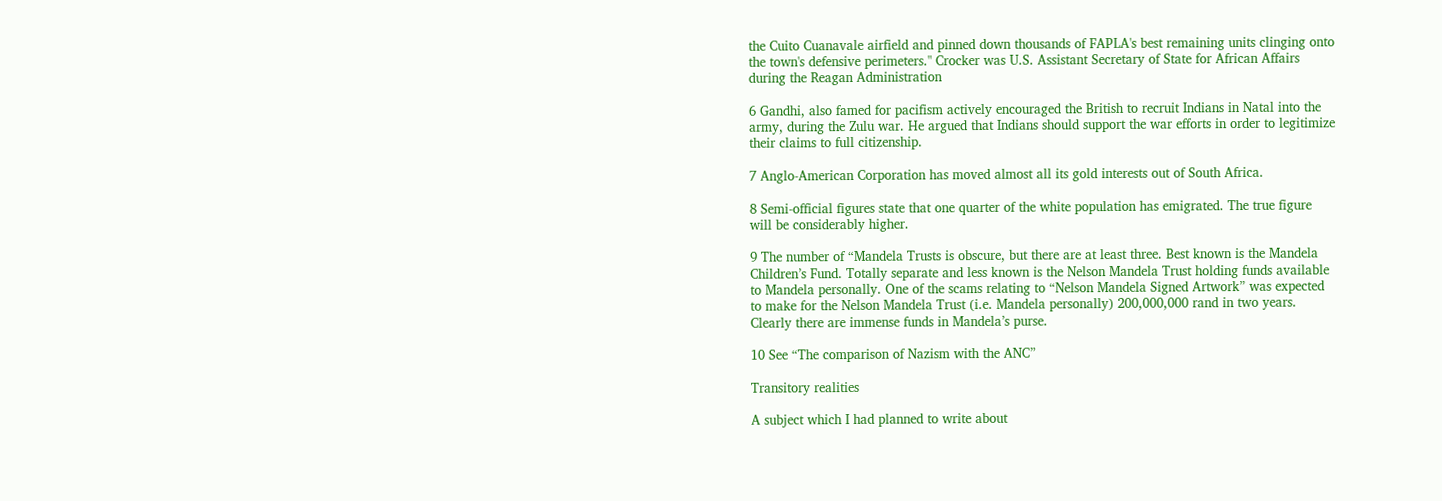the Cuito Cuanavale airfield and pinned down thousands of FAPLA's best remaining units clinging onto the town's defensive perimeters." Crocker was U.S. Assistant Secretary of State for African Affairs during the Reagan Administration

6 Gandhi, also famed for pacifism actively encouraged the British to recruit Indians in Natal into the army, during the Zulu war. He argued that Indians should support the war efforts in order to legitimize their claims to full citizenship.

7 Anglo-American Corporation has moved almost all its gold interests out of South Africa.

8 Semi-official figures state that one quarter of the white population has emigrated. The true figure will be considerably higher.

9 The number of “Mandela Trusts is obscure, but there are at least three. Best known is the Mandela Children’s Fund. Totally separate and less known is the Nelson Mandela Trust holding funds available to Mandela personally. One of the scams relating to “Nelson Mandela Signed Artwork” was expected to make for the Nelson Mandela Trust (i.e. Mandela personally) 200,000,000 rand in two years. Clearly there are immense funds in Mandela’s purse.

10 See “The comparison of Nazism with the ANC”

Transitory realities

A subject which I had planned to write about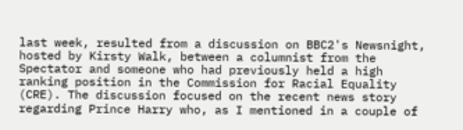last week, resulted from a discussion on BBC2's Newsnight, hosted by Kirsty Walk, between a columnist from the Spectator and someone who had previously held a high ranking position in the Commission for Racial Equality (CRE). The discussion focused on the recent news story regarding Prince Harry who, as I mentioned in a couple of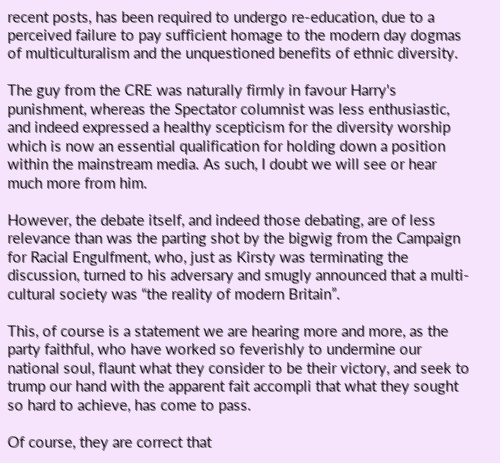recent posts, has been required to undergo re-education, due to a perceived failure to pay sufficient homage to the modern day dogmas of multiculturalism and the unquestioned benefits of ethnic diversity.

The guy from the CRE was naturally firmly in favour Harry's punishment, whereas the Spectator columnist was less enthusiastic, and indeed expressed a healthy scepticism for the diversity worship which is now an essential qualification for holding down a position within the mainstream media. As such, I doubt we will see or hear much more from him.

However, the debate itself, and indeed those debating, are of less relevance than was the parting shot by the bigwig from the Campaign for Racial Engulfment, who, just as Kirsty was terminating the discussion, turned to his adversary and smugly announced that a multi-cultural society was “the reality of modern Britain”.

This, of course is a statement we are hearing more and more, as the party faithful, who have worked so feverishly to undermine our national soul, flaunt what they consider to be their victory, and seek to trump our hand with the apparent fait accompli that what they sought so hard to achieve, has come to pass.

Of course, they are correct that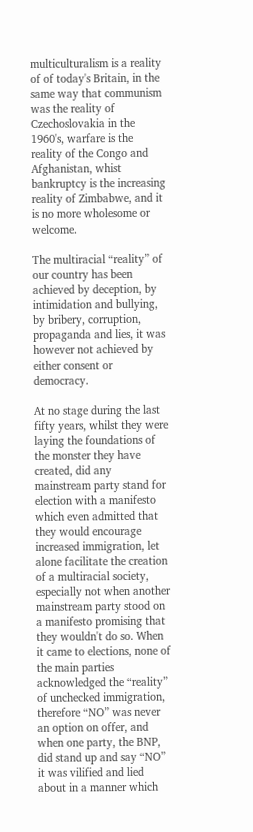multiculturalism is a reality of of today's Britain, in the same way that communism was the reality of Czechoslovakia in the 1960's, warfare is the reality of the Congo and Afghanistan, whist bankruptcy is the increasing reality of Zimbabwe, and it is no more wholesome or welcome.

The multiracial “reality” of our country has been achieved by deception, by intimidation and bullying, by bribery, corruption, propaganda and lies, it was however not achieved by either consent or democracy.

At no stage during the last fifty years, whilst they were laying the foundations of the monster they have created, did any mainstream party stand for election with a manifesto which even admitted that they would encourage increased immigration, let alone facilitate the creation of a multiracial society, especially not when another mainstream party stood on a manifesto promising that they wouldn't do so. When it came to elections, none of the main parties acknowledged the “reality” of unchecked immigration, therefore “NO” was never an option on offer, and when one party, the BNP, did stand up and say “NO” it was vilified and lied about in a manner which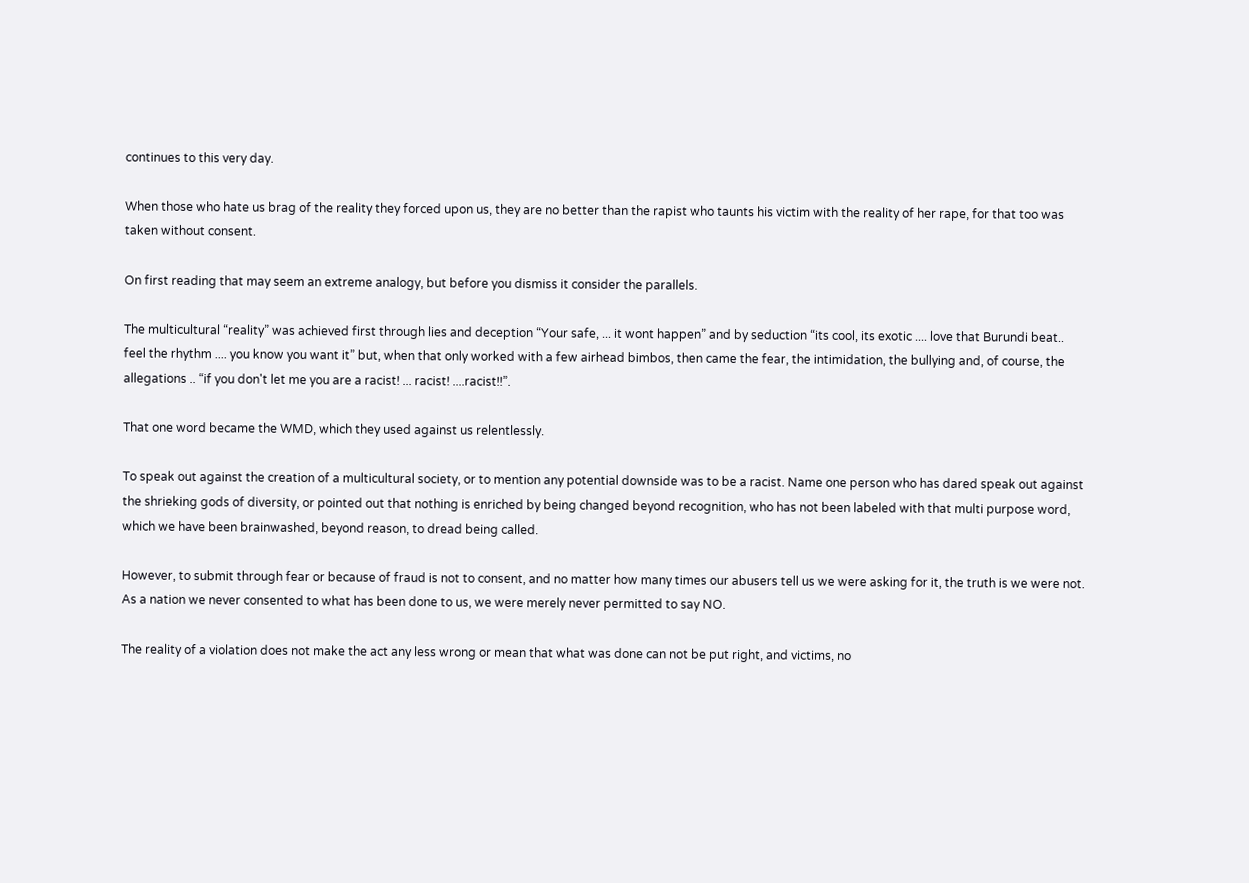continues to this very day.

When those who hate us brag of the reality they forced upon us, they are no better than the rapist who taunts his victim with the reality of her rape, for that too was taken without consent.

On first reading that may seem an extreme analogy, but before you dismiss it consider the parallels.

The multicultural “reality” was achieved first through lies and deception “Your safe, ... it wont happen” and by seduction “its cool, its exotic .... love that Burundi beat.. feel the rhythm .... you know you want it” but, when that only worked with a few airhead bimbos, then came the fear, the intimidation, the bullying and, of course, the allegations .. “if you don't let me you are a racist! ... racist! ....racist!!”.

That one word became the WMD, which they used against us relentlessly.

To speak out against the creation of a multicultural society, or to mention any potential downside was to be a racist. Name one person who has dared speak out against the shrieking gods of diversity, or pointed out that nothing is enriched by being changed beyond recognition, who has not been labeled with that multi purpose word, which we have been brainwashed, beyond reason, to dread being called.

However, to submit through fear or because of fraud is not to consent, and no matter how many times our abusers tell us we were asking for it, the truth is we were not. As a nation we never consented to what has been done to us, we were merely never permitted to say NO.

The reality of a violation does not make the act any less wrong or mean that what was done can not be put right, and victims, no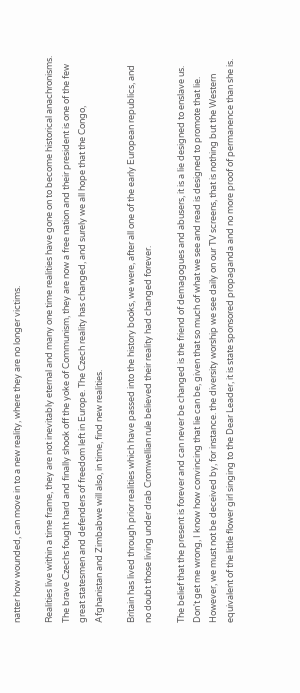natter how wounded, can move in to a new reality, where they are no longer victims.

Realities live within a time frame, they are not inevitably eternal and many one time realities have gone on to become historical anachronisms. The brave Czechs fought hard and finally shook off the yoke of Communism, they are now a free nation and their president is one of the few great statesmen and defenders of freedom left in Europe. The Czech reality has changed, and surely we all hope that the Congo, Afghanistan and Zimbabwe will also, in time, find new realities.

Britain has lived through prior realities which have passed into the history books, we were, after all one of the early European republics, and no doubt those living under drab Cromwellian rule believed their reality had changed forever.

The belief that the present is forever and can never be changed is the friend of demagogues and abusers, it is a lie designed to enslave us. Don't get me wrong, I know how convincing that lie can be, given that so much of what we see and read is designed to promote that lie. However, we must not be deceived by, for instance. the diversity worship we see daily on our TV screens, that is nothing but the Western equivalent of the little flower girl singing to the Dear Leader, it is state sponsored propaganda and no more proof of permanence than she is.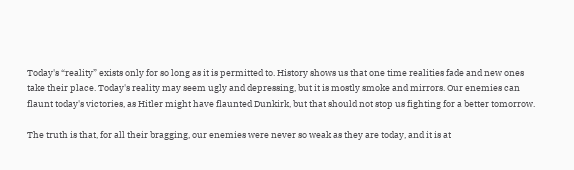Today's “reality” exists only for so long as it is permitted to. History shows us that one time realities fade and new ones take their place. Today's reality may seem ugly and depressing, but it is mostly smoke and mirrors. Our enemies can flaunt today's victories, as Hitler might have flaunted Dunkirk, but that should not stop us fighting for a better tomorrow.

The truth is that, for all their bragging, our enemies were never so weak as they are today, and it is at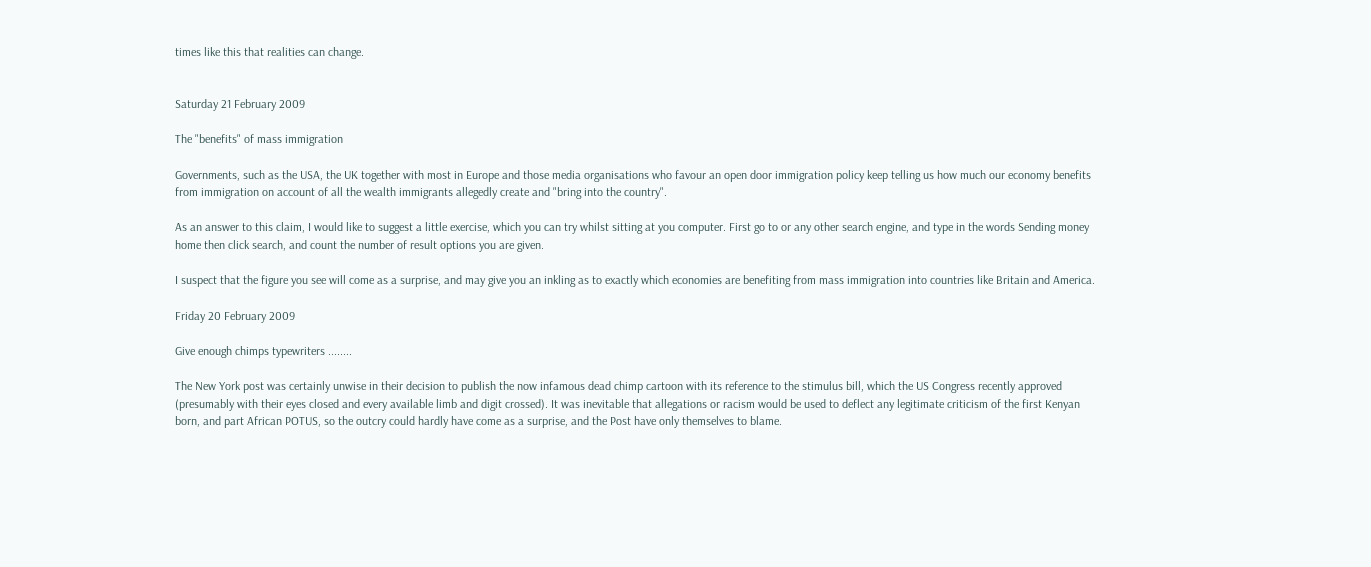times like this that realities can change.


Saturday 21 February 2009

The "benefits" of mass immigration

Governments, such as the USA, the UK together with most in Europe and those media organisations who favour an open door immigration policy keep telling us how much our economy benefits from immigration on account of all the wealth immigrants allegedly create and "bring into the country".

As an answer to this claim, I would like to suggest a little exercise, which you can try whilst sitting at you computer. First go to or any other search engine, and type in the words Sending money home then click search, and count the number of result options you are given.

I suspect that the figure you see will come as a surprise, and may give you an inkling as to exactly which economies are benefiting from mass immigration into countries like Britain and America.

Friday 20 February 2009

Give enough chimps typewriters ........

The New York post was certainly unwise in their decision to publish the now infamous dead chimp cartoon with its reference to the stimulus bill, which the US Congress recently approved (presumably with their eyes closed and every available limb and digit crossed). It was inevitable that allegations or racism would be used to deflect any legitimate criticism of the first Kenyan born, and part African POTUS, so the outcry could hardly have come as a surprise, and the Post have only themselves to blame.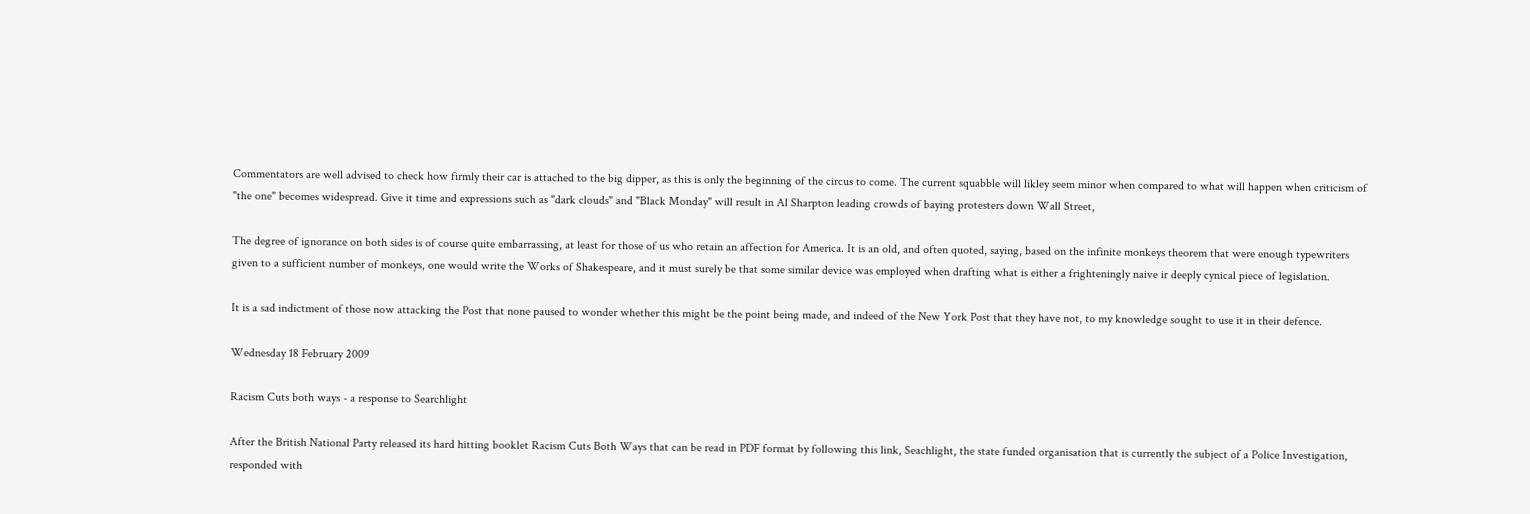Commentators are well advised to check how firmly their car is attached to the big dipper, as this is only the beginning of the circus to come. The current squabble will likley seem minor when compared to what will happen when criticism of "the one" becomes widespread. Give it time and expressions such as "dark clouds" and "Black Monday" will result in Al Sharpton leading crowds of baying protesters down Wall Street,

The degree of ignorance on both sides is of course quite embarrassing, at least for those of us who retain an affection for America. It is an old, and often quoted, saying, based on the infinite monkeys theorem that were enough typewriters given to a sufficient number of monkeys, one would write the Works of Shakespeare, and it must surely be that some similar device was employed when drafting what is either a frighteningly naive ir deeply cynical piece of legislation.

It is a sad indictment of those now attacking the Post that none paused to wonder whether this might be the point being made, and indeed of the New York Post that they have not, to my knowledge sought to use it in their defence.

Wednesday 18 February 2009

Racism Cuts both ways - a response to Searchlight

After the British National Party released its hard hitting booklet Racism Cuts Both Ways that can be read in PDF format by following this link, Seachlight, the state funded organisation that is currently the subject of a Police Investigation, responded with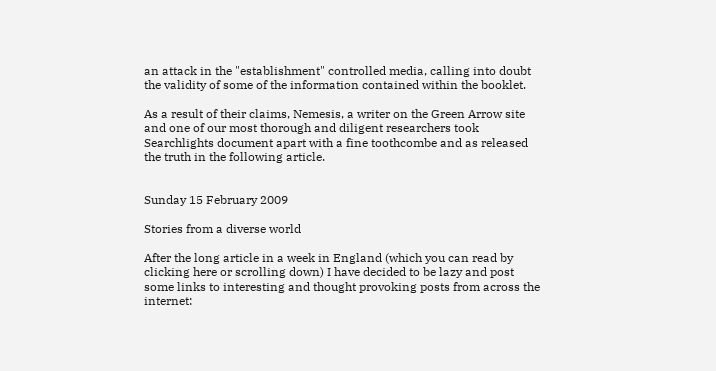an attack in the "establishment" controlled media, calling into doubt the validity of some of the information contained within the booklet.

As a result of their claims, Nemesis, a writer on the Green Arrow site and one of our most thorough and diligent researchers took Searchlights document apart with a fine toothcombe and as released the truth in the following article.


Sunday 15 February 2009

Stories from a diverse world

After the long article in a week in England (which you can read by clicking here or scrolling down) I have decided to be lazy and post some links to interesting and thought provoking posts from across the internet: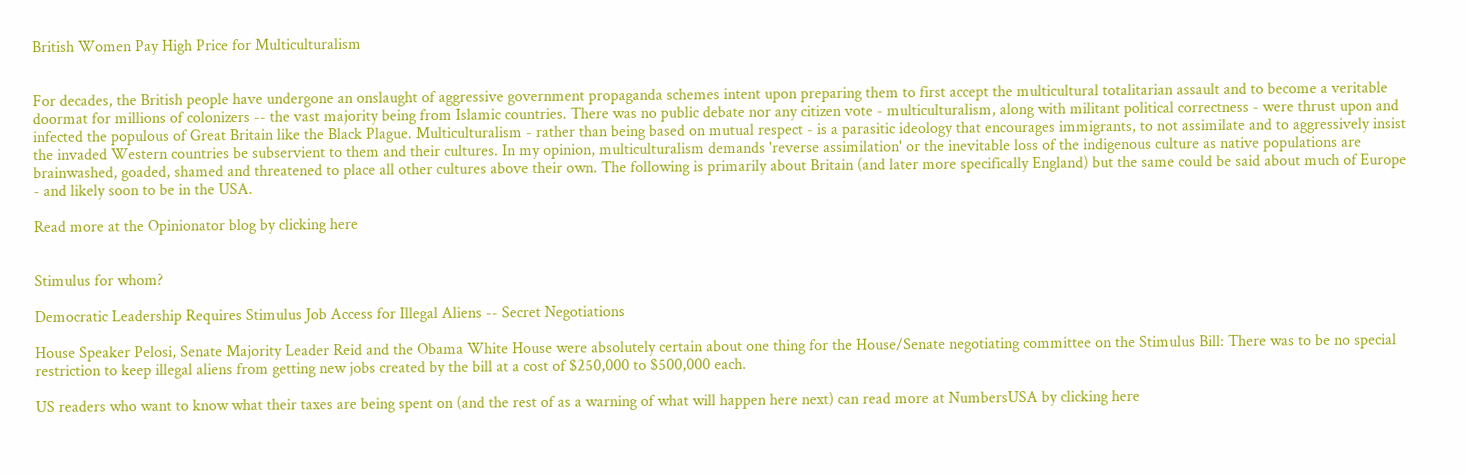British Women Pay High Price for Multiculturalism


For decades, the British people have undergone an onslaught of aggressive government propaganda schemes intent upon preparing them to first accept the multicultural totalitarian assault and to become a veritable doormat for millions of colonizers -- the vast majority being from Islamic countries. There was no public debate nor any citizen vote - multiculturalism, along with militant political correctness - were thrust upon and infected the populous of Great Britain like the Black Plague. Multiculturalism - rather than being based on mutual respect - is a parasitic ideology that encourages immigrants, to not assimilate and to aggressively insist the invaded Western countries be subservient to them and their cultures. In my opinion, multiculturalism demands 'reverse assimilation' or the inevitable loss of the indigenous culture as native populations are brainwashed, goaded, shamed and threatened to place all other cultures above their own. The following is primarily about Britain (and later more specifically England) but the same could be said about much of Europe - and likely soon to be in the USA.

Read more at the Opinionator blog by clicking here


Stimulus for whom?

Democratic Leadership Requires Stimulus Job Access for Illegal Aliens -- Secret Negotiations

House Speaker Pelosi, Senate Majority Leader Reid and the Obama White House were absolutely certain about one thing for the House/Senate negotiating committee on the Stimulus Bill: There was to be no special restriction to keep illegal aliens from getting new jobs created by the bill at a cost of $250,000 to $500,000 each.

US readers who want to know what their taxes are being spent on (and the rest of as a warning of what will happen here next) can read more at NumbersUSA by clicking here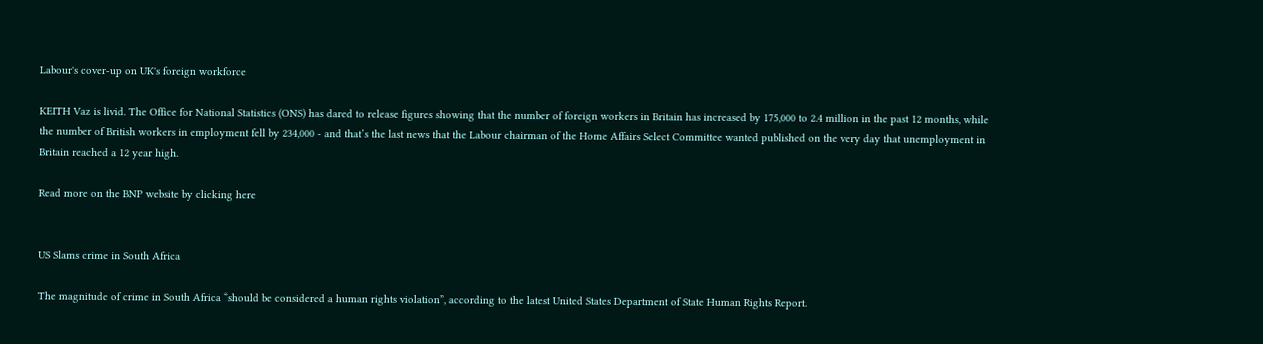Labour's cover-up on UK's foreign workforce

KEITH Vaz is livid. The Office for National Statistics (ONS) has dared to release figures showing that the number of foreign workers in Britain has increased by 175,000 to 2.4 million in the past 12 months, while the number of British workers in employment fell by 234,000 - and that’s the last news that the Labour chairman of the Home Affairs Select Committee wanted published on the very day that unemployment in Britain reached a 12 year high.

Read more on the BNP website by clicking here


US Slams crime in South Africa

The magnitude of crime in South Africa “should be considered a human rights violation”, according to the latest United States Department of State Human Rights Report.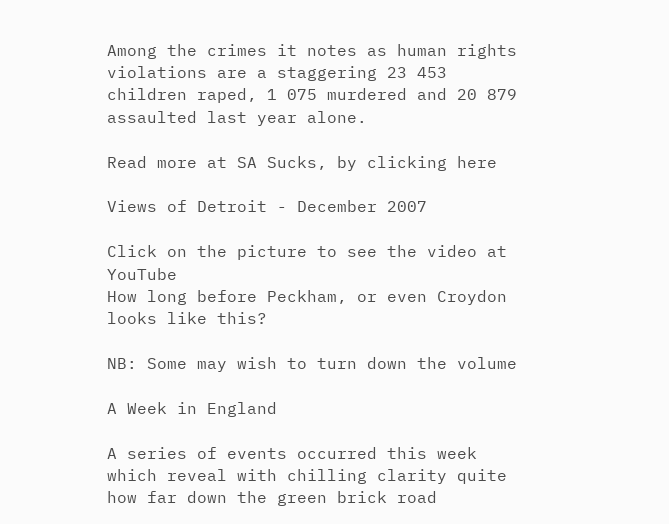Among the crimes it notes as human rights violations are a staggering 23 453 children raped, 1 075 murdered and 20 879 assaulted last year alone.

Read more at SA Sucks, by clicking here

Views of Detroit - December 2007

Click on the picture to see the video at YouTube
How long before Peckham, or even Croydon looks like this?

NB: Some may wish to turn down the volume

A Week in England

A series of events occurred this week which reveal with chilling clarity quite how far down the green brick road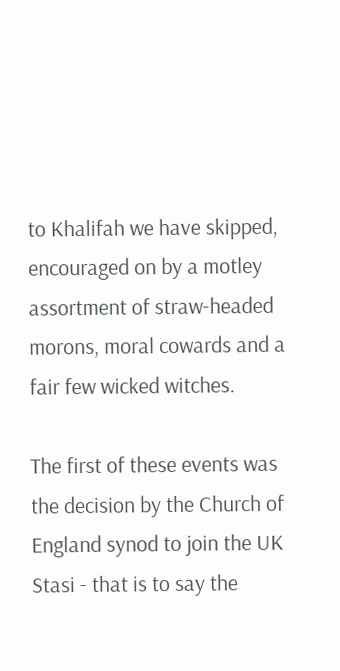to Khalifah we have skipped, encouraged on by a motley assortment of straw-headed morons, moral cowards and a fair few wicked witches.

The first of these events was the decision by the Church of England synod to join the UK Stasi - that is to say the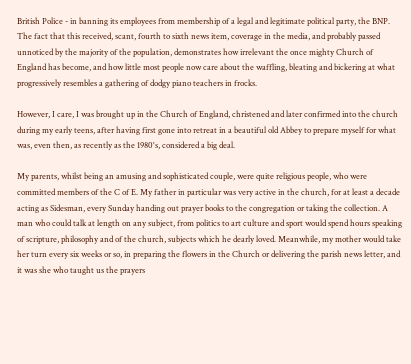British Police - in banning its employees from membership of a legal and legitimate political party, the BNP. The fact that this received, scant, fourth to sixth news item, coverage in the media, and probably passed unnoticed by the majority of the population, demonstrates how irrelevant the once mighty Church of England has become, and how little most people now care about the waffling, bleating and bickering at what progressively resembles a gathering of dodgy piano teachers in frocks.

However, I care, I was brought up in the Church of England, christened and later confirmed into the church during my early teens, after having first gone into retreat in a beautiful old Abbey to prepare myself for what was, even then, as recently as the 1980's, considered a big deal.

My parents, whilst being an amusing and sophisticated couple, were quite religious people, who were committed members of the C of E. My father in particular was very active in the church, for at least a decade acting as Sidesman, every Sunday handing out prayer books to the congregation or taking the collection. A man who could talk at length on any subject, from politics to art culture and sport would spend hours speaking of scripture, philosophy and of the church, subjects which he dearly loved. Meanwhile, my mother would take her turn every six weeks or so, in preparing the flowers in the Church or delivering the parish news letter, and it was she who taught us the prayers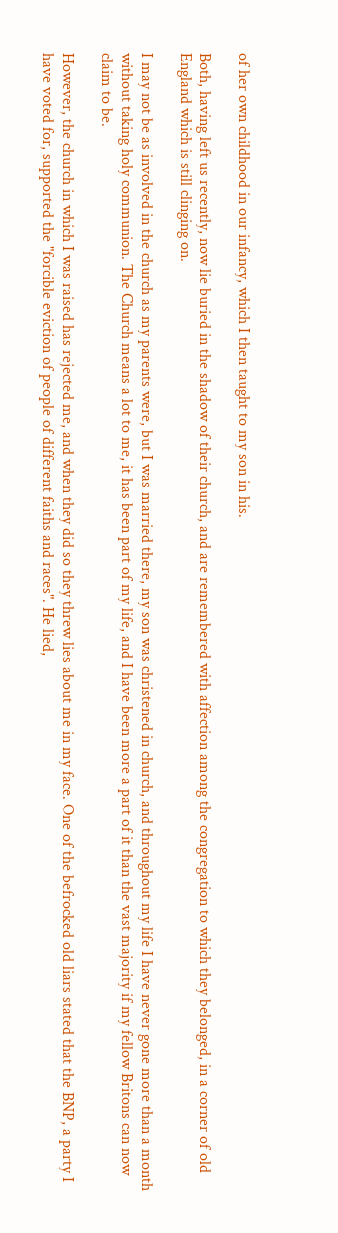of her own childhood in our infancy, which I then taught to my son in his.

Both, having left us recently, now lie buried in the shadow of their church, and are remembered with affection among the congregation to which they belonged, in a corner of old England which is still clinging on.

I may not be as involved in the church as my parents were, but I was married there, my son was christened in church, and throughout my life I have never gone more than a month without taking holy communion. The Church means a lot to me, it has been part of my life, and I have been more a part of it than the vast majority if my fellow Britons can now claim to be.

However, the church in which I was raised has rejected me, and when they did so they threw lies about me in my face. One of the befrocked old liars stated that the BNP, a party I have voted for, supported the "forcible eviction of people of different faiths and races". He lied,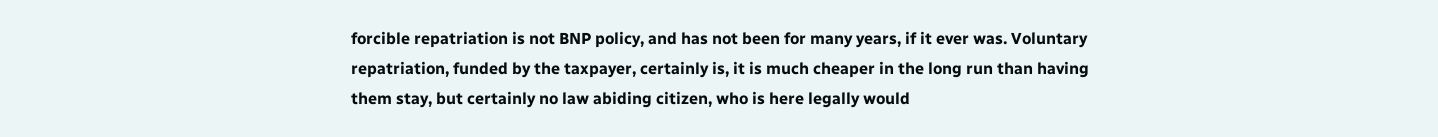forcible repatriation is not BNP policy, and has not been for many years, if it ever was. Voluntary repatriation, funded by the taxpayer, certainly is, it is much cheaper in the long run than having them stay, but certainly no law abiding citizen, who is here legally would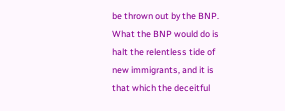be thrown out by the BNP. What the BNP would do is halt the relentless tide of new immigrants, and it is that which the deceitful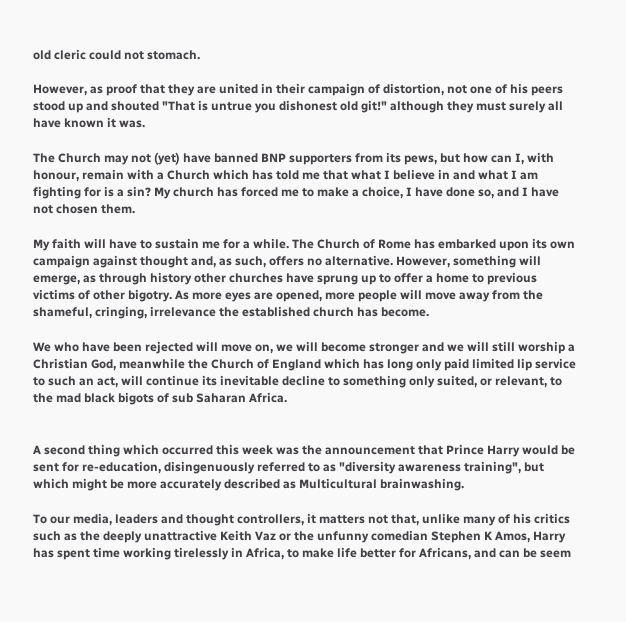old cleric could not stomach.

However, as proof that they are united in their campaign of distortion, not one of his peers stood up and shouted "That is untrue you dishonest old git!" although they must surely all have known it was.

The Church may not (yet) have banned BNP supporters from its pews, but how can I, with honour, remain with a Church which has told me that what I believe in and what I am fighting for is a sin? My church has forced me to make a choice, I have done so, and I have not chosen them.

My faith will have to sustain me for a while. The Church of Rome has embarked upon its own campaign against thought and, as such, offers no alternative. However, something will emerge, as through history other churches have sprung up to offer a home to previous victims of other bigotry. As more eyes are opened, more people will move away from the shameful, cringing, irrelevance the established church has become.

We who have been rejected will move on, we will become stronger and we will still worship a Christian God, meanwhile the Church of England which has long only paid limited lip service to such an act, will continue its inevitable decline to something only suited, or relevant, to the mad black bigots of sub Saharan Africa.


A second thing which occurred this week was the announcement that Prince Harry would be sent for re-education, disingenuously referred to as "diversity awareness training", but which might be more accurately described as Multicultural brainwashing.

To our media, leaders and thought controllers, it matters not that, unlike many of his critics such as the deeply unattractive Keith Vaz or the unfunny comedian Stephen K Amos, Harry has spent time working tirelessly in Africa, to make life better for Africans, and can be seem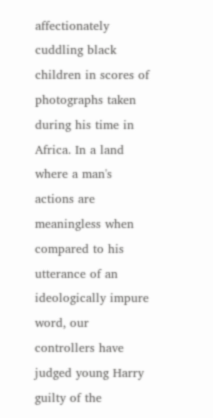affectionately cuddling black children in scores of photographs taken during his time in Africa. In a land where a man's actions are meaningless when compared to his utterance of an ideologically impure word, our controllers have judged young Harry guilty of the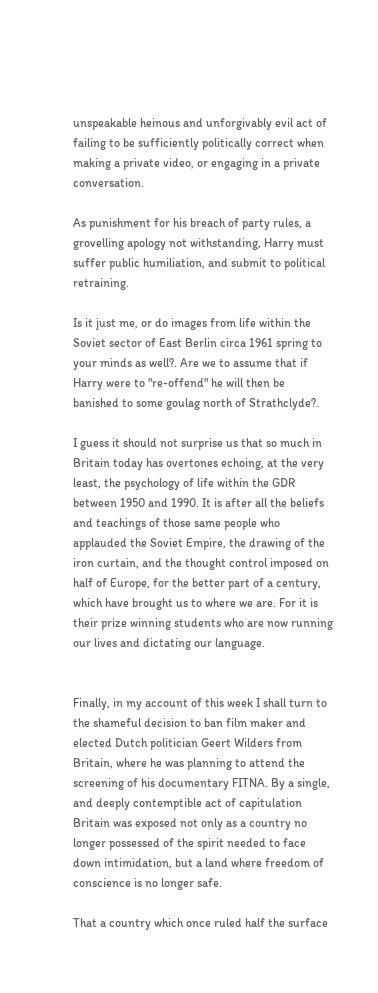unspeakable heinous and unforgivably evil act of failing to be sufficiently politically correct when making a private video, or engaging in a private conversation.

As punishment for his breach of party rules, a grovelling apology not withstanding, Harry must suffer public humiliation, and submit to political retraining.

Is it just me, or do images from life within the Soviet sector of East Berlin circa 1961 spring to your minds as well?. Are we to assume that if Harry were to "re-offend" he will then be banished to some goulag north of Strathclyde?.

I guess it should not surprise us that so much in Britain today has overtones echoing, at the very least, the psychology of life within the GDR between 1950 and 1990. It is after all the beliefs and teachings of those same people who applauded the Soviet Empire, the drawing of the iron curtain, and the thought control imposed on half of Europe, for the better part of a century, which have brought us to where we are. For it is their prize winning students who are now running our lives and dictating our language.


Finally, in my account of this week I shall turn to the shameful decision to ban film maker and elected Dutch politician Geert Wilders from Britain, where he was planning to attend the screening of his documentary FITNA. By a single, and deeply contemptible act of capitulation Britain was exposed not only as a country no longer possessed of the spirit needed to face down intimidation, but a land where freedom of conscience is no longer safe.

That a country which once ruled half the surface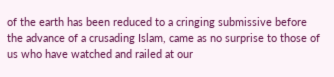of the earth has been reduced to a cringing submissive before the advance of a crusading Islam, came as no surprise to those of us who have watched and railed at our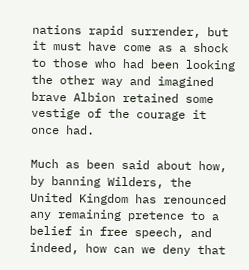nations rapid surrender, but it must have come as a shock to those who had been looking the other way and imagined brave Albion retained some vestige of the courage it once had.

Much as been said about how, by banning Wilders, the United Kingdom has renounced any remaining pretence to a belief in free speech, and indeed, how can we deny that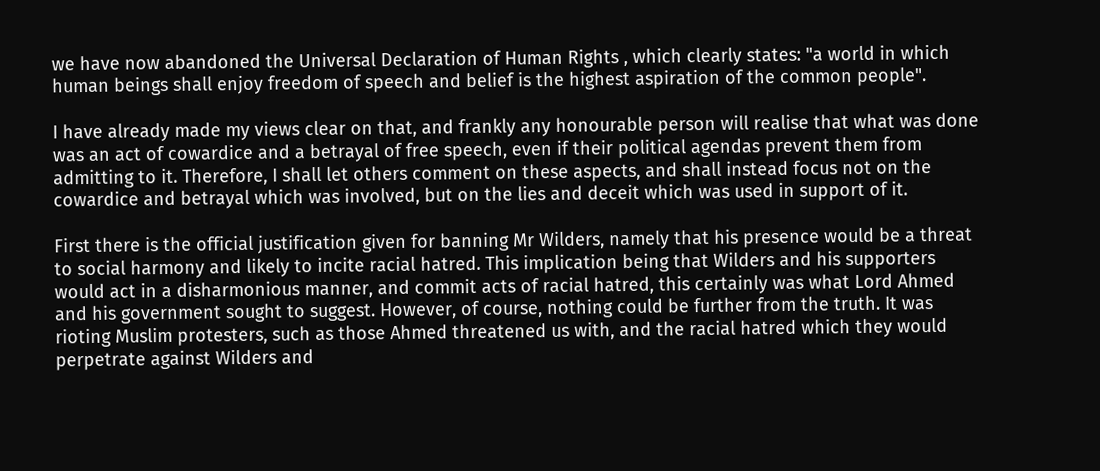we have now abandoned the Universal Declaration of Human Rights , which clearly states: "a world in which human beings shall enjoy freedom of speech and belief is the highest aspiration of the common people".

I have already made my views clear on that, and frankly any honourable person will realise that what was done was an act of cowardice and a betrayal of free speech, even if their political agendas prevent them from admitting to it. Therefore, I shall let others comment on these aspects, and shall instead focus not on the cowardice and betrayal which was involved, but on the lies and deceit which was used in support of it.

First there is the official justification given for banning Mr Wilders, namely that his presence would be a threat to social harmony and likely to incite racial hatred. This implication being that Wilders and his supporters would act in a disharmonious manner, and commit acts of racial hatred, this certainly was what Lord Ahmed and his government sought to suggest. However, of course, nothing could be further from the truth. It was rioting Muslim protesters, such as those Ahmed threatened us with, and the racial hatred which they would perpetrate against Wilders and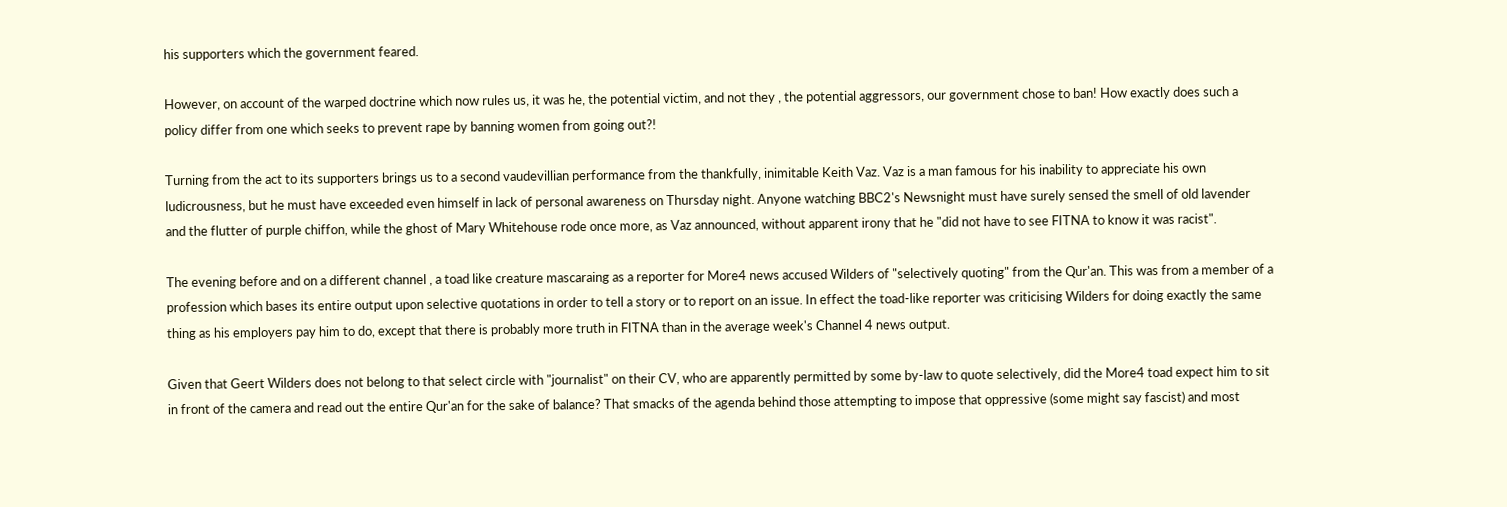his supporters which the government feared.

However, on account of the warped doctrine which now rules us, it was he, the potential victim, and not they , the potential aggressors, our government chose to ban! How exactly does such a policy differ from one which seeks to prevent rape by banning women from going out?!

Turning from the act to its supporters brings us to a second vaudevillian performance from the thankfully, inimitable Keith Vaz. Vaz is a man famous for his inability to appreciate his own ludicrousness, but he must have exceeded even himself in lack of personal awareness on Thursday night. Anyone watching BBC2's Newsnight must have surely sensed the smell of old lavender and the flutter of purple chiffon, while the ghost of Mary Whitehouse rode once more, as Vaz announced, without apparent irony that he "did not have to see FITNA to know it was racist".

The evening before and on a different channel , a toad like creature mascaraing as a reporter for More4 news accused Wilders of "selectively quoting" from the Qur'an. This was from a member of a profession which bases its entire output upon selective quotations in order to tell a story or to report on an issue. In effect the toad-like reporter was criticising Wilders for doing exactly the same thing as his employers pay him to do, except that there is probably more truth in FITNA than in the average week's Channel 4 news output.

Given that Geert Wilders does not belong to that select circle with "journalist" on their CV, who are apparently permitted by some by-law to quote selectively, did the More4 toad expect him to sit in front of the camera and read out the entire Qur'an for the sake of balance? That smacks of the agenda behind those attempting to impose that oppressive (some might say fascist) and most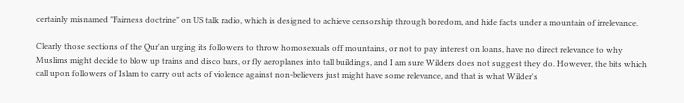certainly misnamed "Fairness doctrine" on US talk radio, which is designed to achieve censorship through boredom, and hide facts under a mountain of irrelevance.

Clearly those sections of the Qur'an urging its followers to throw homosexuals off mountains, or not to pay interest on loans, have no direct relevance to why Muslims might decide to blow up trains and disco bars, or fly aeroplanes into tall buildings, and I am sure Wilders does not suggest they do. However, the bits which call upon followers of Islam to carry out acts of violence against non-believers just might have some relevance, and that is what Wilder's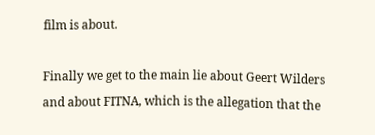film is about.

Finally we get to the main lie about Geert Wilders and about FITNA, which is the allegation that the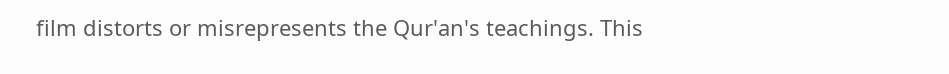film distorts or misrepresents the Qur'an's teachings. This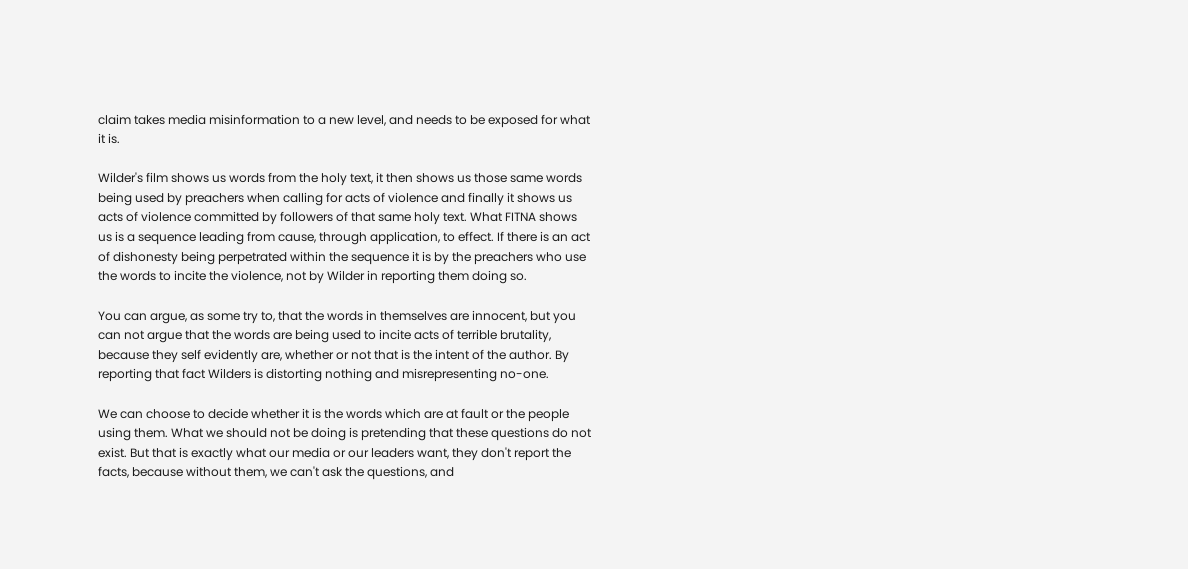claim takes media misinformation to a new level, and needs to be exposed for what it is.

Wilder's film shows us words from the holy text, it then shows us those same words being used by preachers when calling for acts of violence and finally it shows us acts of violence committed by followers of that same holy text. What FITNA shows us is a sequence leading from cause, through application, to effect. If there is an act of dishonesty being perpetrated within the sequence it is by the preachers who use the words to incite the violence, not by Wilder in reporting them doing so.

You can argue, as some try to, that the words in themselves are innocent, but you can not argue that the words are being used to incite acts of terrible brutality, because they self evidently are, whether or not that is the intent of the author. By reporting that fact Wilders is distorting nothing and misrepresenting no-one.

We can choose to decide whether it is the words which are at fault or the people using them. What we should not be doing is pretending that these questions do not exist. But that is exactly what our media or our leaders want, they don't report the facts, because without them, we can't ask the questions, and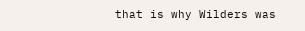that is why Wilders was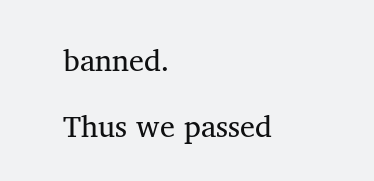banned.

Thus we passed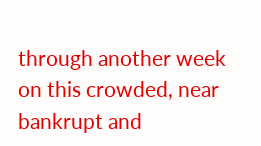through another week on this crowded, near bankrupt and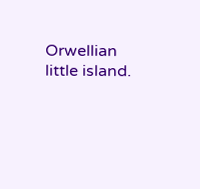Orwellian little island.